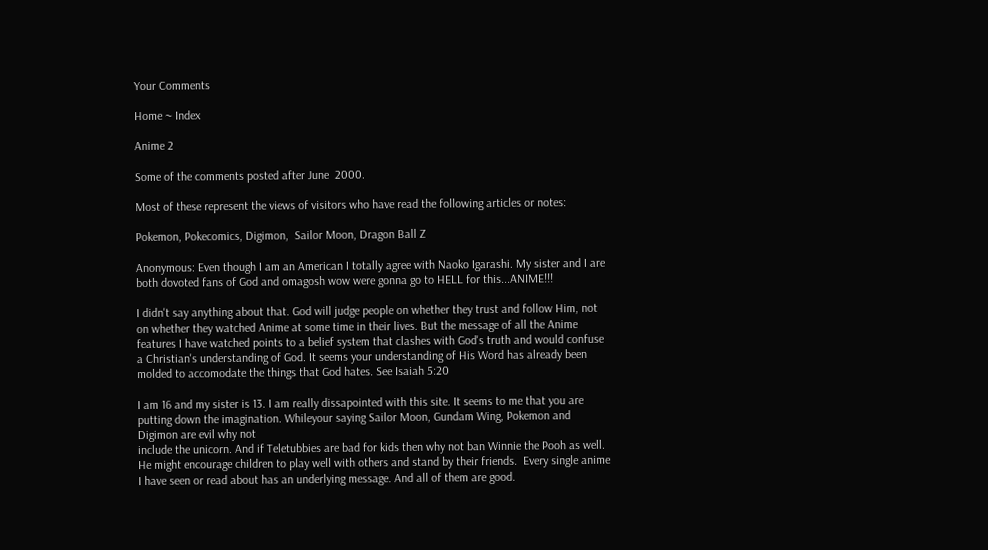Your Comments

Home ~ Index

Anime 2

Some of the comments posted after June  2000.

Most of these represent the views of visitors who have read the following articles or notes:

Pokemon, Pokecomics, Digimon,  Sailor Moon, Dragon Ball Z

Anonymous: Even though I am an American I totally agree with Naoko Igarashi. My sister and I are both dovoted fans of God and omagosh wow were gonna go to HELL for this...ANIME!!!

I didn't say anything about that. God will judge people on whether they trust and follow Him, not on whether they watched Anime at some time in their lives. But the message of all the Anime features I have watched points to a belief system that clashes with God's truth and would confuse a Christian's understanding of God. It seems your understanding of His Word has already been molded to accomodate the things that God hates. See Isaiah 5:20

I am 16 and my sister is 13. I am really dissapointed with this site. It seems to me that you are putting down the imagination. Whileyour saying Sailor Moon, Gundam Wing, Pokemon and Digimon are evil why not
include the unicorn. And if Teletubbies are bad for kids then why not ban Winnie the Pooh as well. He might encourage children to play well with others and stand by their friends.  Every single anime I have seen or read about has an underlying message. And all of them are good.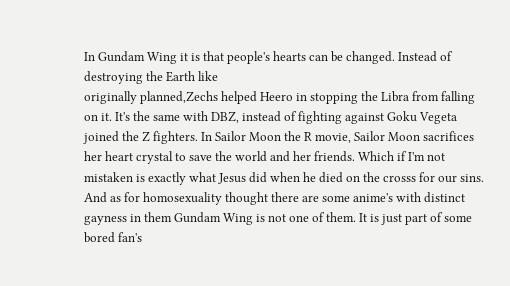In Gundam Wing it is that people's hearts can be changed. Instead of destroying the Earth like
originally planned,Zechs helped Heero in stopping the Libra from falling on it. It's the same with DBZ, instead of fighting against Goku Vegeta joined the Z fighters. In Sailor Moon the R movie, Sailor Moon sacrifices her heart crystal to save the world and her friends. Which if I'm not mistaken is exactly what Jesus did when he died on the crosss for our sins.  And as for homosexuality thought there are some anime's with distinct gayness in them Gundam Wing is not one of them. It is just part of some bored fan's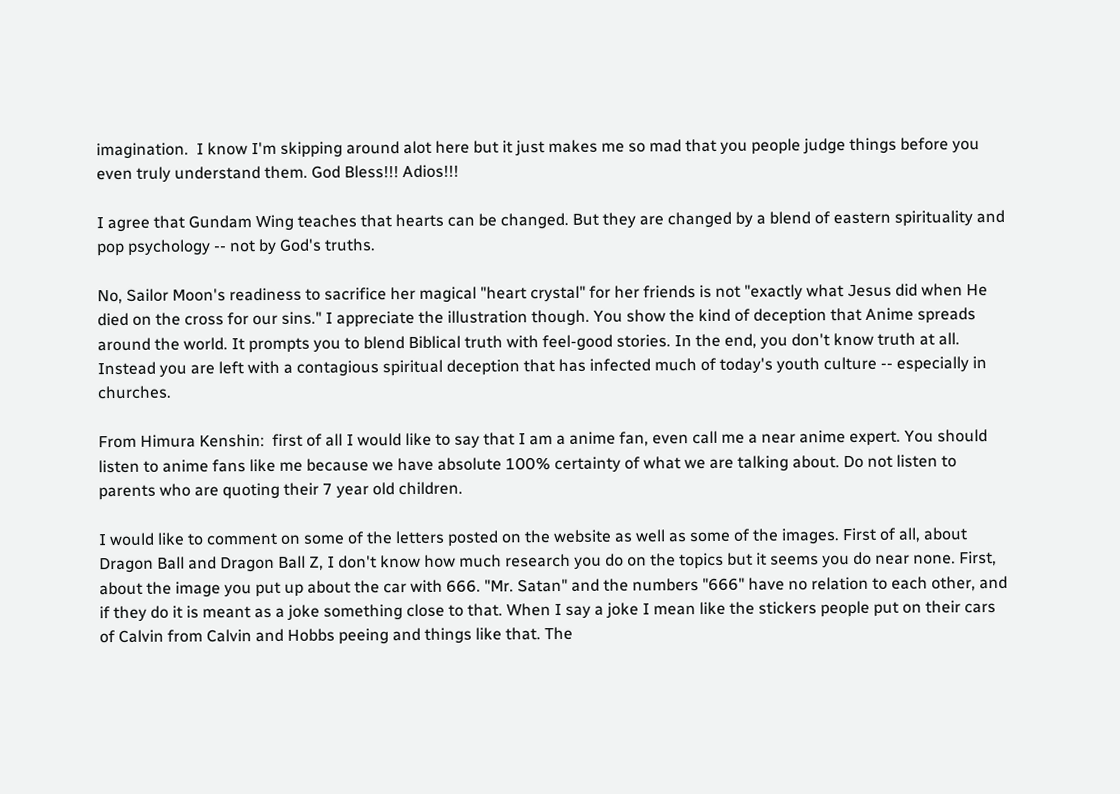imagination.  I know I'm skipping around alot here but it just makes me so mad that you people judge things before you even truly understand them. God Bless!!! Adios!!!

I agree that Gundam Wing teaches that hearts can be changed. But they are changed by a blend of eastern spirituality and pop psychology -- not by God's truths.

No, Sailor Moon's readiness to sacrifice her magical "heart crystal" for her friends is not "exactly what Jesus did when He died on the cross for our sins." I appreciate the illustration though. You show the kind of deception that Anime spreads around the world. It prompts you to blend Biblical truth with feel-good stories. In the end, you don't know truth at all. Instead you are left with a contagious spiritual deception that has infected much of today's youth culture -- especially in churches.

From Himura Kenshin:  first of all I would like to say that I am a anime fan, even call me a near anime expert. You should listen to anime fans like me because we have absolute 100% certainty of what we are talking about. Do not listen to parents who are quoting their 7 year old children.

I would like to comment on some of the letters posted on the website as well as some of the images. First of all, about Dragon Ball and Dragon Ball Z, I don't know how much research you do on the topics but it seems you do near none. First, about the image you put up about the car with 666. "Mr. Satan" and the numbers "666" have no relation to each other, and if they do it is meant as a joke something close to that. When I say a joke I mean like the stickers people put on their cars of Calvin from Calvin and Hobbs peeing and things like that. The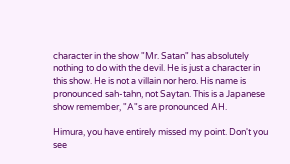character in the show "Mr. Satan" has absolutely nothing to do with the devil. He is just a character in this show. He is not a villain nor hero. His name is pronounced sah-tahn, not Saytan. This is a Japanese show remember, "A"s are pronounced AH.

Himura, you have entirely missed my point. Don't you see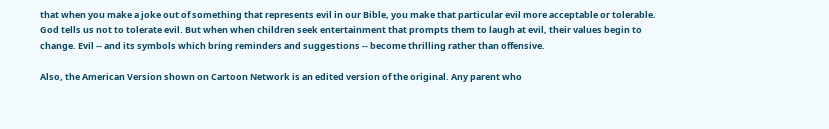that when you make a joke out of something that represents evil in our Bible, you make that particular evil more acceptable or tolerable. God tells us not to tolerate evil. But when when children seek entertainment that prompts them to laugh at evil, their values begin to change. Evil -- and its symbols which bring reminders and suggestions -- become thrilling rather than offensive.

Also, the American Version shown on Cartoon Network is an edited version of the original. Any parent who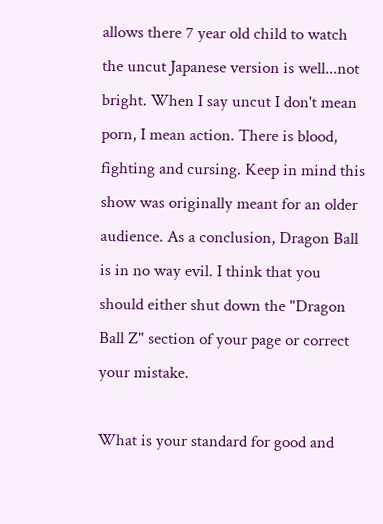allows there 7 year old child to watch the uncut Japanese version is well...not bright. When I say uncut I don't mean porn, I mean action. There is blood, fighting and cursing. Keep in mind this show was originally meant for an older audience. As a conclusion, Dragon Ball is in no way evil. I think that you should either shut down the "Dragon Ball Z" section of your page or correct your mistake.

What is your standard for good and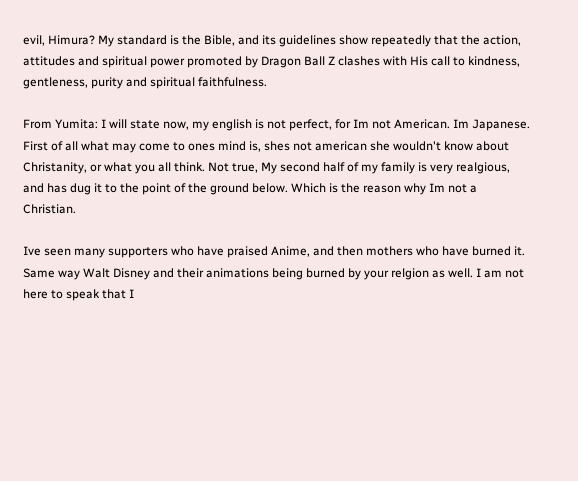evil, Himura? My standard is the Bible, and its guidelines show repeatedly that the action, attitudes and spiritual power promoted by Dragon Ball Z clashes with His call to kindness, gentleness, purity and spiritual faithfulness.

From Yumita: I will state now, my english is not perfect, for Im not American. Im Japanese. First of all what may come to ones mind is, shes not american she wouldn't know about Christanity, or what you all think. Not true, My second half of my family is very realgious, and has dug it to the point of the ground below. Which is the reason why Im not a Christian.

Ive seen many supporters who have praised Anime, and then mothers who have burned it. Same way Walt Disney and their animations being burned by your relgion as well. I am not here to speak that I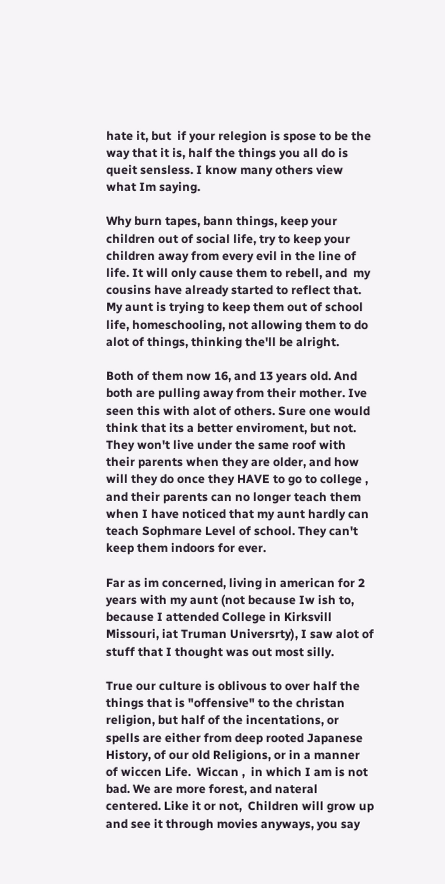hate it, but  if your relegion is spose to be the way that it is, half the things you all do is queit sensless. I know many others view what Im saying.

Why burn tapes, bann things, keep your children out of social life, try to keep your children away from every evil in the line of life. It will only cause them to rebell, and  my cousins have already started to reflect that. My aunt is trying to keep them out of school life, homeschooling, not allowing them to do alot of things, thinking the'll be alright.

Both of them now 16, and 13 years old. And both are pulling away from their mother. Ive seen this with alot of others. Sure one would think that its a better enviroment, but not. They won't live under the same roof with their parents when they are older, and how will they do once they HAVE to go to college , and their parents can no longer teach them when I have noticed that my aunt hardly can teach Sophmare Level of school. They can't keep them indoors for ever.

Far as im concerned, living in american for 2 years with my aunt (not because Iw ish to, because I attended College in Kirksvill Missouri, iat Truman Universrty), I saw alot of stuff that I thought was out most silly.

True our culture is oblivous to over half the things that is "offensive" to the christan religion, but half of the incentations, or spells are either from deep rooted Japanese History, of our old Religions, or in a manner of wiccen Life.  Wiccan ,  in which I am is not bad. We are more forest, and nateral centered. Like it or not,  Children will grow up and see it through movies anyways, you say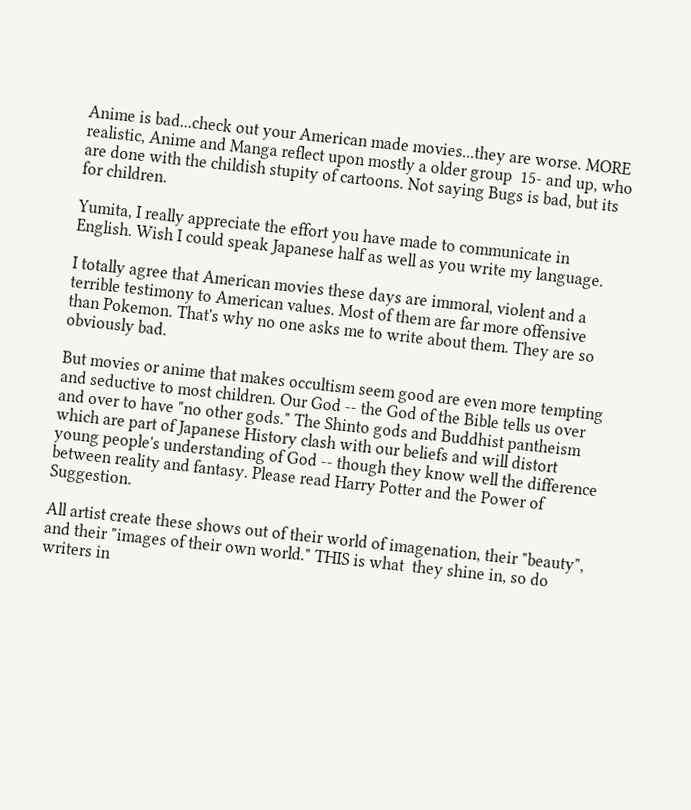Anime is bad...check out your American made movies...they are worse. MORE realistic, Anime and Manga reflect upon mostly a older group  15- and up, who are done with the childish stupity of cartoons. Not saying Bugs is bad, but its for children.

Yumita, I really appreciate the effort you have made to communicate in English. Wish I could speak Japanese half as well as you write my language.

I totally agree that American movies these days are immoral, violent and a terrible testimony to American values. Most of them are far more offensive than Pokemon. That's why no one asks me to write about them. They are so obviously bad.

But movies or anime that makes occultism seem good are even more tempting and seductive to most children. Our God -- the God of the Bible tells us over and over to have "no other gods." The Shinto gods and Buddhist pantheism which are part of Japanese History clash with our beliefs and will distort  young people's understanding of God -- though they know well the difference between reality and fantasy. Please read Harry Potter and the Power of Suggestion.

All artist create these shows out of their world of imagenation, their "beauty", and their "images of their own world." THIS is what  they shine in, so do writers in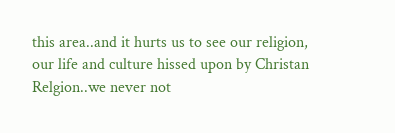this area..and it hurts us to see our religion,  our life and culture hissed upon by Christan Relgion..we never not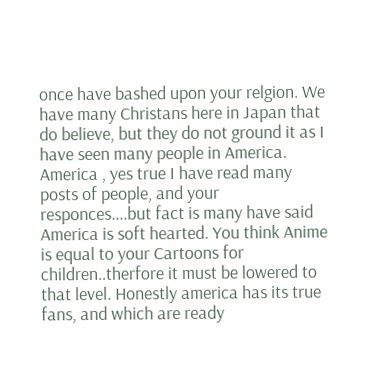once have bashed upon your relgion. We have many Christans here in Japan that do believe, but they do not ground it as I have seen many people in America. America , yes true I have read many posts of people, and your responces....but fact is many have said America is soft hearted. You think Anime is equal to your Cartoons for children..therfore it must be lowered to that level. Honestly america has its true fans, and which are ready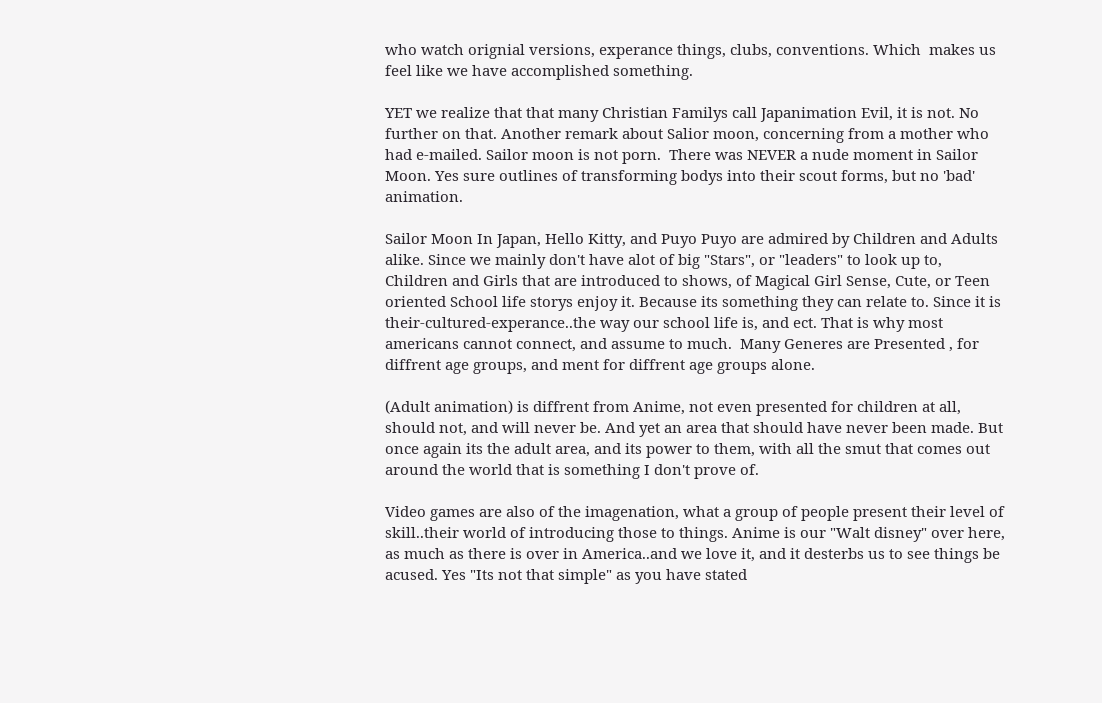who watch orignial versions, experance things, clubs, conventions. Which  makes us feel like we have accomplished something.

YET we realize that that many Christian Familys call Japanimation Evil, it is not. No further on that. Another remark about Salior moon, concerning from a mother who had e-mailed. Sailor moon is not porn.  There was NEVER a nude moment in Sailor Moon. Yes sure outlines of transforming bodys into their scout forms, but no 'bad'  animation.

Sailor Moon In Japan, Hello Kitty, and Puyo Puyo are admired by Children and Adults alike. Since we mainly don't have alot of big "Stars", or "leaders" to look up to, Children and Girls that are introduced to shows, of Magical Girl Sense, Cute, or Teen  oriented School life storys enjoy it. Because its something they can relate to. Since it is their-cultured-experance..the way our school life is, and ect. That is why most americans cannot connect, and assume to much.  Many Generes are Presented , for diffrent age groups, and ment for diffrent age groups alone.

(Adult animation) is diffrent from Anime, not even presented for children at all, should not, and will never be. And yet an area that should have never been made. But once again its the adult area, and its power to them, with all the smut that comes out around the world that is something I don't prove of.

Video games are also of the imagenation, what a group of people present their level of skill..their world of introducing those to things. Anime is our "Walt disney" over here, as much as there is over in America..and we love it, and it desterbs us to see things be acused. Yes "Its not that simple" as you have stated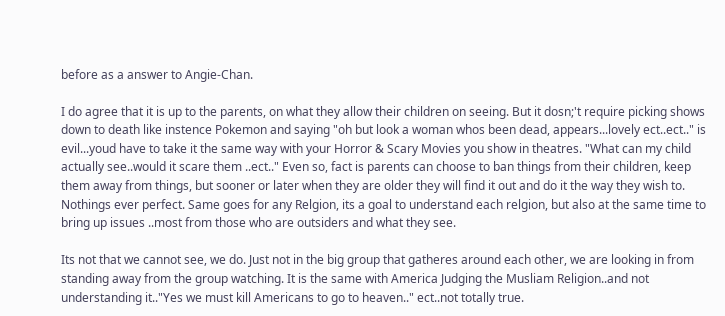before as a answer to Angie-Chan.

I do agree that it is up to the parents, on what they allow their children on seeing. But it dosn;'t require picking shows down to death like instence Pokemon and saying "oh but look a woman whos been dead, appears...lovely ect..ect.." is evil...youd have to take it the same way with your Horror & Scary Movies you show in theatres. "What can my child actually see..would it scare them ..ect.." Even so, fact is parents can choose to ban things from their children, keep them away from things, but sooner or later when they are older they will find it out and do it the way they wish to. Nothings ever perfect. Same goes for any Relgion, its a goal to understand each relgion, but also at the same time to bring up issues ..most from those who are outsiders and what they see.

Its not that we cannot see, we do. Just not in the big group that gatheres around each other, we are looking in from standing away from the group watching. It is the same with America Judging the Musliam Religion..and not understanding it.."Yes we must kill Americans to go to heaven.." ect..not totally true.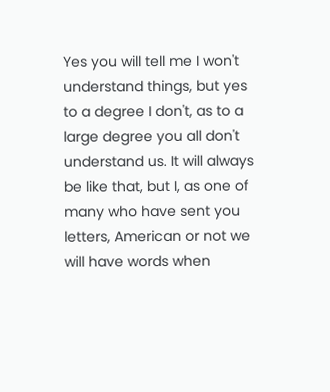Yes you will tell me I won't understand things, but yes to a degree I don't, as to a large degree you all don't understand us. It will always be like that, but I, as one of many who have sent you letters, American or not we will have words when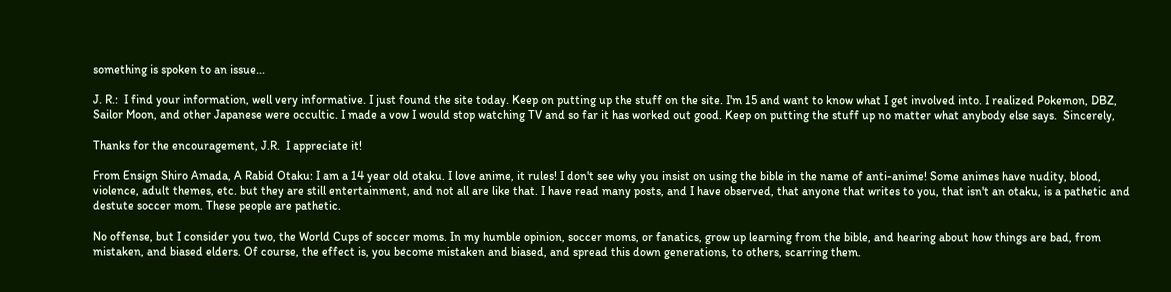something is spoken to an issue...

J. R.:  I find your information, well very informative. I just found the site today. Keep on putting up the stuff on the site. I'm 15 and want to know what I get involved into. I realized Pokemon, DBZ, Sailor Moon, and other Japanese were occultic. I made a vow I would stop watching TV and so far it has worked out good. Keep on putting the stuff up no matter what anybody else says.  Sincerely,

Thanks for the encouragement, J.R.  I appreciate it!

From Ensign Shiro Amada, A Rabid Otaku: I am a 14 year old otaku. I love anime, it rules! I don't see why you insist on using the bible in the name of anti-anime! Some animes have nudity, blood, violence, adult themes, etc. but they are still entertainment, and not all are like that. I have read many posts, and I have observed, that anyone that writes to you, that isn't an otaku, is a pathetic and destute soccer mom. These people are pathetic.

No offense, but I consider you two, the World Cups of soccer moms. In my humble opinion, soccer moms, or fanatics, grow up learning from the bible, and hearing about how things are bad, from mistaken, and biased elders. Of course, the effect is, you become mistaken and biased, and spread this down generations, to others, scarring them.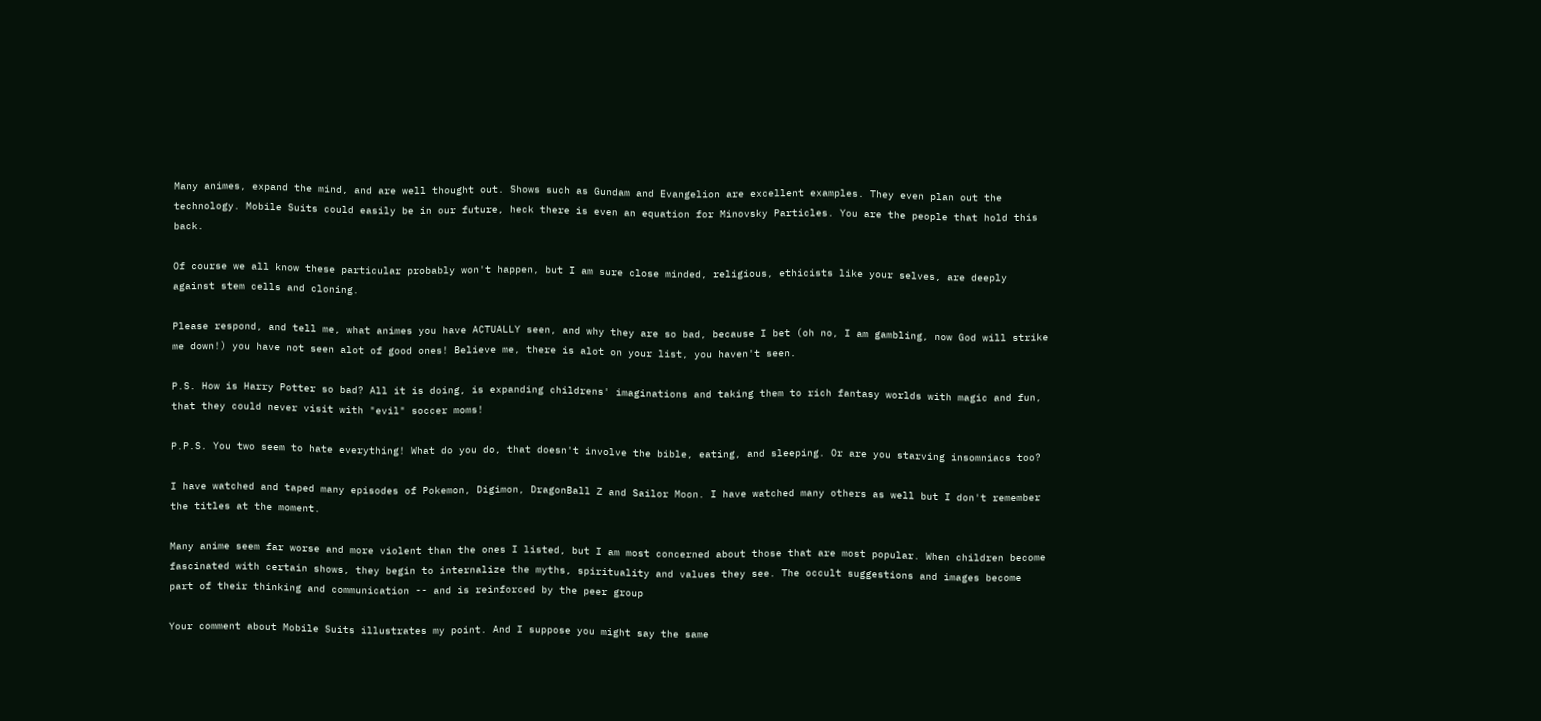Many animes, expand the mind, and are well thought out. Shows such as Gundam and Evangelion are excellent examples. They even plan out the technology. Mobile Suits could easily be in our future, heck there is even an equation for Minovsky Particles. You are the people that hold this back.

Of course we all know these particular probably won't happen, but I am sure close minded, religious, ethicists like your selves, are deeply against stem cells and cloning.

Please respond, and tell me, what animes you have ACTUALLY seen, and why they are so bad, because I bet (oh no, I am gambling, now God will strike me down!) you have not seen alot of good ones! Believe me, there is alot on your list, you haven't seen.

P.S. How is Harry Potter so bad? All it is doing, is expanding childrens' imaginations and taking them to rich fantasy worlds with magic and fun, that they could never visit with "evil" soccer moms!

P.P.S. You two seem to hate everything! What do you do, that doesn't involve the bible, eating, and sleeping. Or are you starving insomniacs too?

I have watched and taped many episodes of Pokemon, Digimon, DragonBall Z and Sailor Moon. I have watched many others as well but I don't remember the titles at the moment.

Many anime seem far worse and more violent than the ones I listed, but I am most concerned about those that are most popular. When children become fascinated with certain shows, they begin to internalize the myths, spirituality and values they see. The occult suggestions and images become part of their thinking and communication -- and is reinforced by the peer group

Your comment about Mobile Suits illustrates my point. And I suppose you might say the same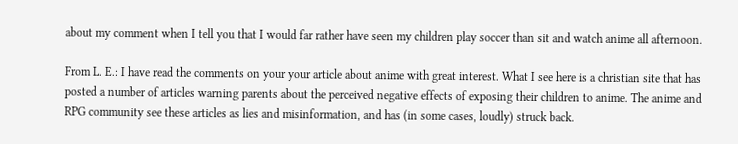about my comment when I tell you that I would far rather have seen my children play soccer than sit and watch anime all afternoon.

From L. E.: I have read the comments on your your article about anime with great interest. What I see here is a christian site that has posted a number of articles warning parents about the perceived negative effects of exposing their children to anime. The anime and RPG community see these articles as lies and misinformation, and has (in some cases, loudly) struck back.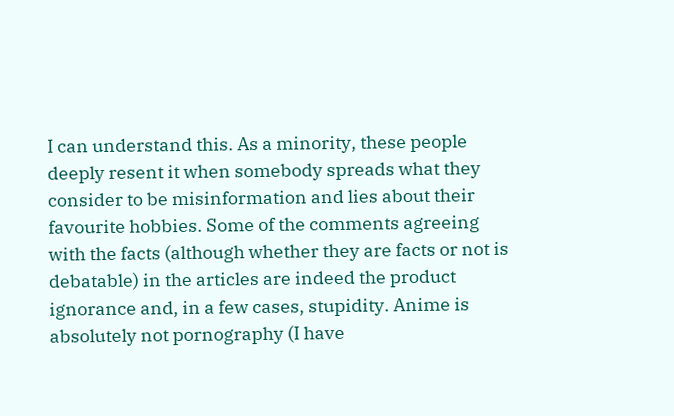I can understand this. As a minority, these people deeply resent it when somebody spreads what they consider to be misinformation and lies about their favourite hobbies. Some of the comments agreeing with the facts (although whether they are facts or not is debatable) in the articles are indeed the product ignorance and, in a few cases, stupidity. Anime is absolutely not pornography (I have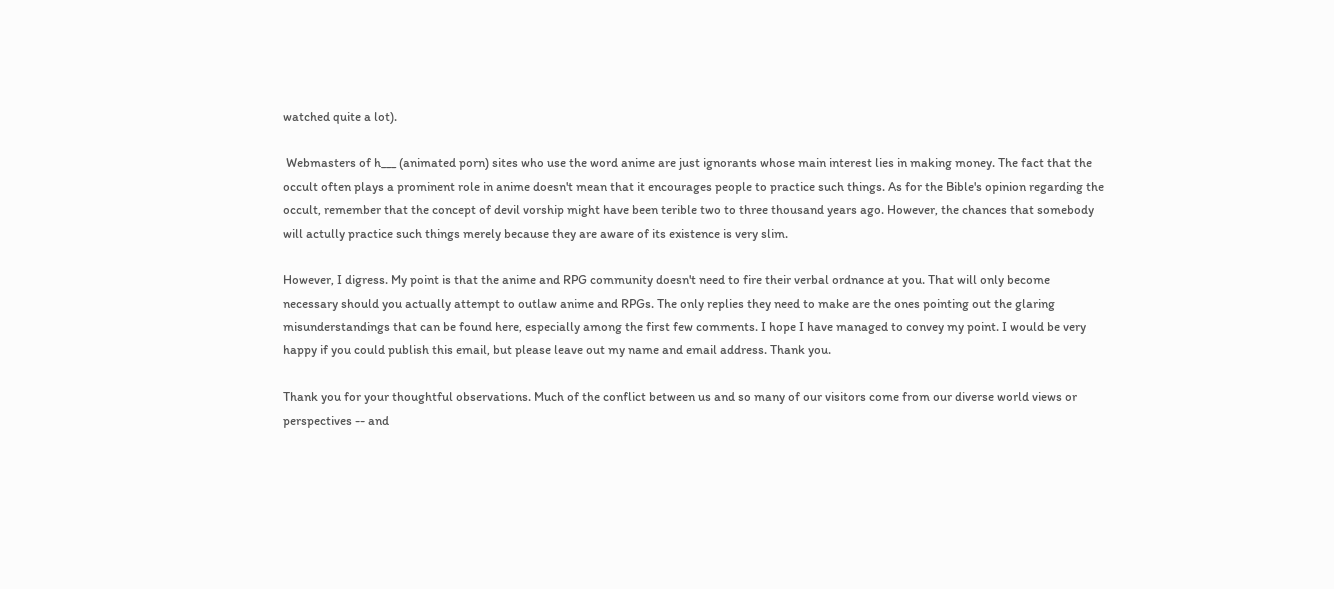watched quite a lot).

 Webmasters of h___ (animated porn) sites who use the word anime are just ignorants whose main interest lies in making money. The fact that the occult often plays a prominent role in anime doesn't mean that it encourages people to practice such things. As for the Bible's opinion regarding the occult, remember that the concept of devil vorship might have been terible two to three thousand years ago. However, the chances that somebody will actully practice such things merely because they are aware of its existence is very slim.

However, I digress. My point is that the anime and RPG community doesn't need to fire their verbal ordnance at you. That will only become necessary should you actually attempt to outlaw anime and RPGs. The only replies they need to make are the ones pointing out the glaring misunderstandings that can be found here, especially among the first few comments. I hope I have managed to convey my point. I would be very happy if you could publish this email, but please leave out my name and email address. Thank you.

Thank you for your thoughtful observations. Much of the conflict between us and so many of our visitors come from our diverse world views or perspectives -- and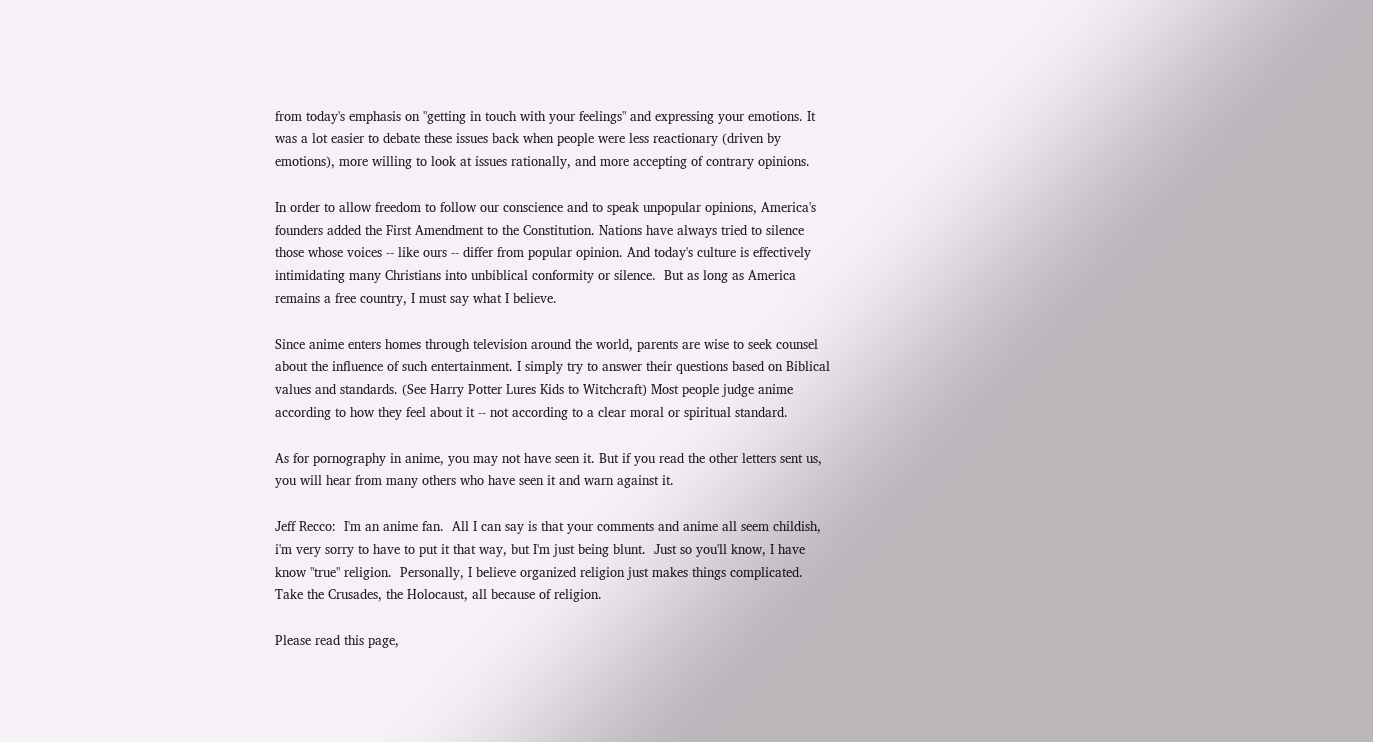from today's emphasis on "getting in touch with your feelings" and expressing your emotions. It was a lot easier to debate these issues back when people were less reactionary (driven by emotions), more willing to look at issues rationally, and more accepting of contrary opinions.

In order to allow freedom to follow our conscience and to speak unpopular opinions, America's founders added the First Amendment to the Constitution. Nations have always tried to silence those whose voices -- like ours -- differ from popular opinion. And today's culture is effectively intimidating many Christians into unbiblical conformity or silence.  But as long as America remains a free country, I must say what I believe.

Since anime enters homes through television around the world, parents are wise to seek counsel about the influence of such entertainment. I simply try to answer their questions based on Biblical values and standards. (See Harry Potter Lures Kids to Witchcraft) Most people judge anime according to how they feel about it -- not according to a clear moral or spiritual standard.

As for pornography in anime, you may not have seen it. But if you read the other letters sent us, you will hear from many others who have seen it and warn against it.

Jeff Recco:  I'm an anime fan.  All I can say is that your comments and anime all seem childish, i'm very sorry to have to put it that way, but I'm just being blunt.  Just so you'll know, I have know "true" religion.  Personally, I believe organized religion just makes things complicated.  Take the Crusades, the Holocaust, all because of religion.

Please read this page,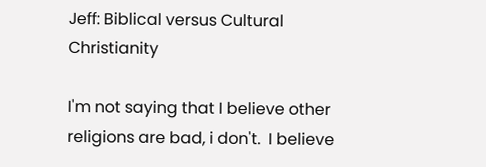Jeff: Biblical versus Cultural Christianity

I'm not saying that I believe other religions are bad, i don't.  I believe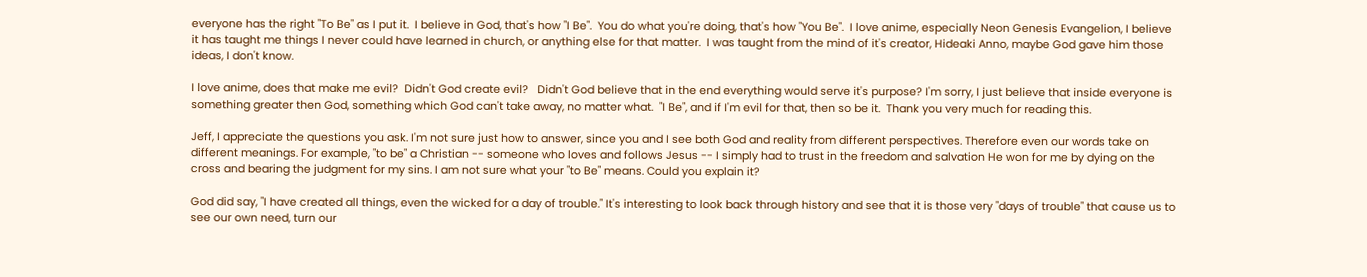everyone has the right "To Be" as I put it.  I believe in God, that's how "I Be".  You do what you're doing, that's how "You Be".  I love anime, especially Neon Genesis Evangelion, I believe it has taught me things I never could have learned in church, or anything else for that matter.  I was taught from the mind of it's creator, Hideaki Anno, maybe God gave him those ideas, I don't know.

I love anime, does that make me evil?  Didn't God create evil?   Didn't God believe that in the end everything would serve it's purpose? I'm sorry, I just believe that inside everyone is something greater then God, something which God can't take away, no matter what.  "I Be", and if I'm evil for that, then so be it.  Thank you very much for reading this.

Jeff, I appreciate the questions you ask. I'm not sure just how to answer, since you and I see both God and reality from different perspectives. Therefore even our words take on different meanings. For example, "to be" a Christian -- someone who loves and follows Jesus -- I simply had to trust in the freedom and salvation He won for me by dying on the cross and bearing the judgment for my sins. I am not sure what your "to Be" means. Could you explain it?

God did say, "I have created all things, even the wicked for a day of trouble." It's interesting to look back through history and see that it is those very "days of trouble" that cause us to see our own need, turn our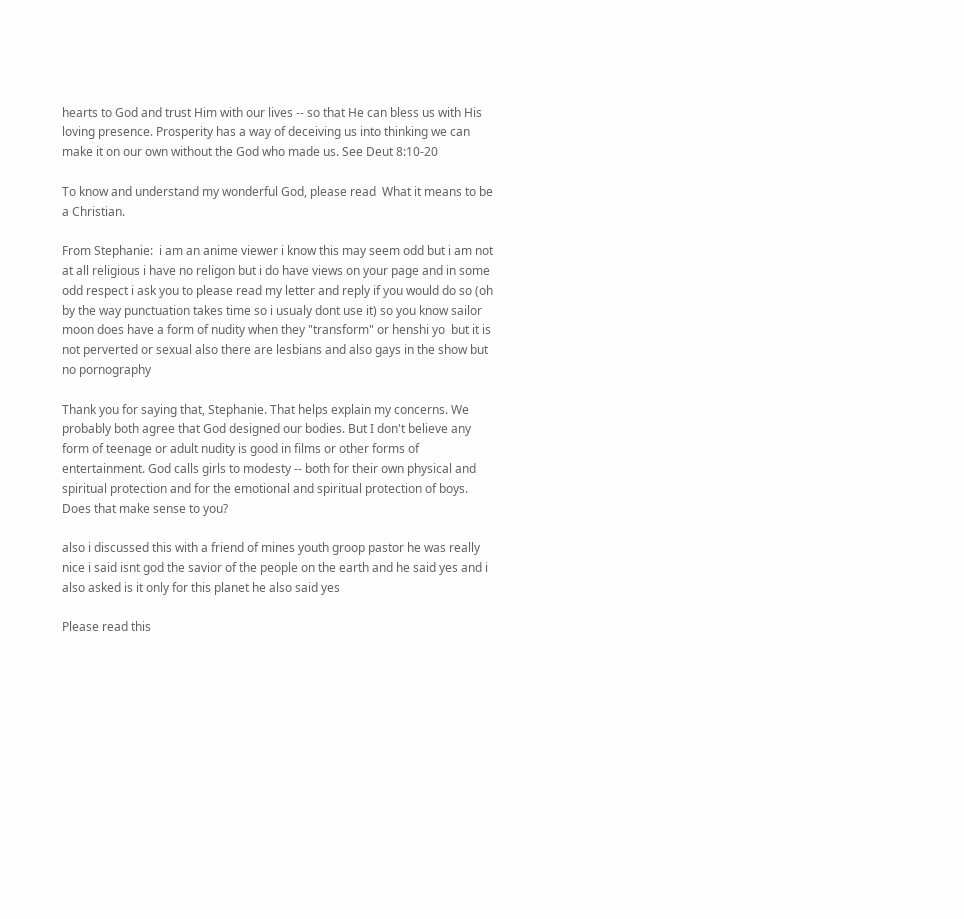hearts to God and trust Him with our lives -- so that He can bless us with His loving presence. Prosperity has a way of deceiving us into thinking we can make it on our own without the God who made us. See Deut 8:10-20

To know and understand my wonderful God, please read  What it means to be a Christian.

From Stephanie:  i am an anime viewer i know this may seem odd but i am not at all religious i have no religon but i do have views on your page and in some odd respect i ask you to please read my letter and reply if you would do so (oh by the way punctuation takes time so i usualy dont use it) so you know sailor moon does have a form of nudity when they "transform" or henshi yo  but it is not perverted or sexual also there are lesbians and also gays in the show but no pornography

Thank you for saying that, Stephanie. That helps explain my concerns. We probably both agree that God designed our bodies. But I don't believe any form of teenage or adult nudity is good in films or other forms of entertainment. God calls girls to modesty -- both for their own physical and spiritual protection and for the emotional and spiritual protection of boys. Does that make sense to you?

also i discussed this with a friend of mines youth groop pastor he was really nice i said isnt god the savior of the people on the earth and he said yes and i also asked is it only for this planet he also said yes

Please read this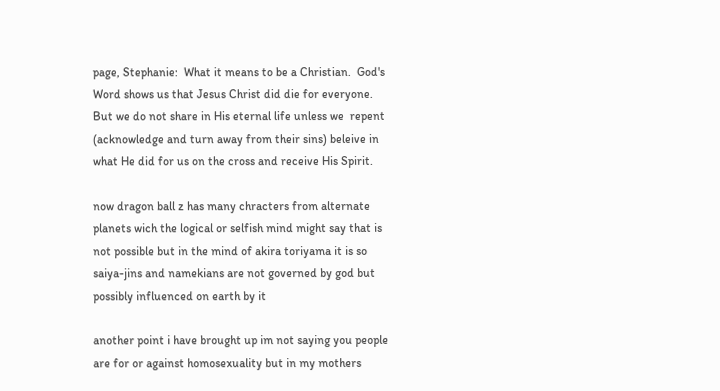page, Stephanie:  What it means to be a Christian.  God's Word shows us that Jesus Christ did die for everyone. But we do not share in His eternal life unless we  repent (acknowledge and turn away from their sins) beleive in what He did for us on the cross and receive His Spirit.

now dragon ball z has many chracters from alternate planets wich the logical or selfish mind might say that is not possible but in the mind of akira toriyama it is so saiya-jins and namekians are not governed by god but possibly influenced on earth by it

another point i have brought up im not saying you people are for or against homosexuality but in my mothers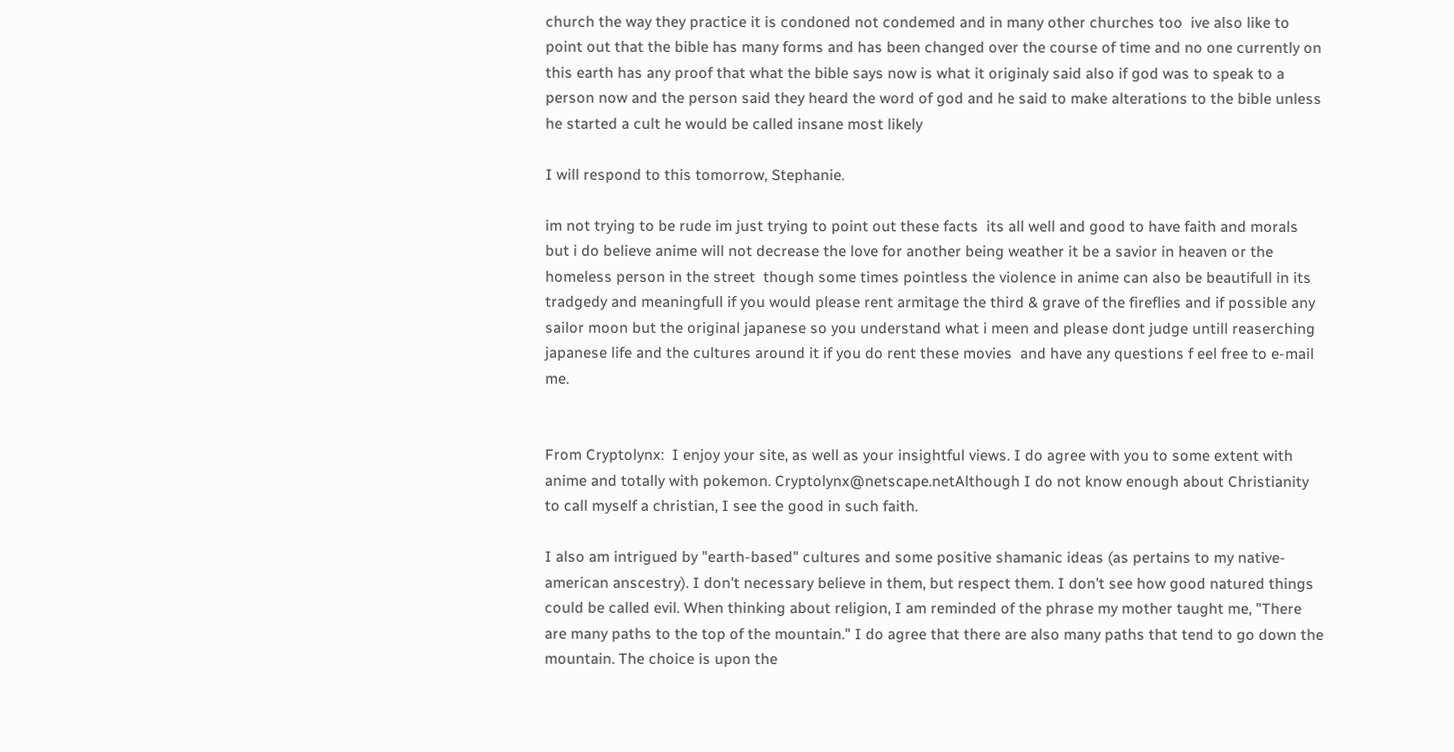church the way they practice it is condoned not condemed and in many other churches too  ive also like to point out that the bible has many forms and has been changed over the course of time and no one currently on this earth has any proof that what the bible says now is what it originaly said also if god was to speak to a person now and the person said they heard the word of god and he said to make alterations to the bible unless he started a cult he would be called insane most likely

I will respond to this tomorrow, Stephanie.

im not trying to be rude im just trying to point out these facts  its all well and good to have faith and morals  but i do believe anime will not decrease the love for another being weather it be a savior in heaven or the homeless person in the street  though some times pointless the violence in anime can also be beautifull in its tradgedy and meaningfull if you would please rent armitage the third & grave of the fireflies and if possible any sailor moon but the original japanese so you understand what i meen and please dont judge untill reaserching japanese life and the cultures around it if you do rent these movies  and have any questions f eel free to e-mail me.


From Cryptolynx:  I enjoy your site, as well as your insightful views. I do agree with you to some extent with anime and totally with pokemon. Cryptolynx@netscape.netAlthough I do not know enough about Christianity to call myself a christian, I see the good in such faith.

I also am intrigued by "earth-based" cultures and some positive shamanic ideas (as pertains to my native-american anscestry). I don't necessary believe in them, but respect them. I don't see how good natured things could be called evil. When thinking about religion, I am reminded of the phrase my mother taught me, "There are many paths to the top of the mountain." I do agree that there are also many paths that tend to go down the mountain. The choice is upon the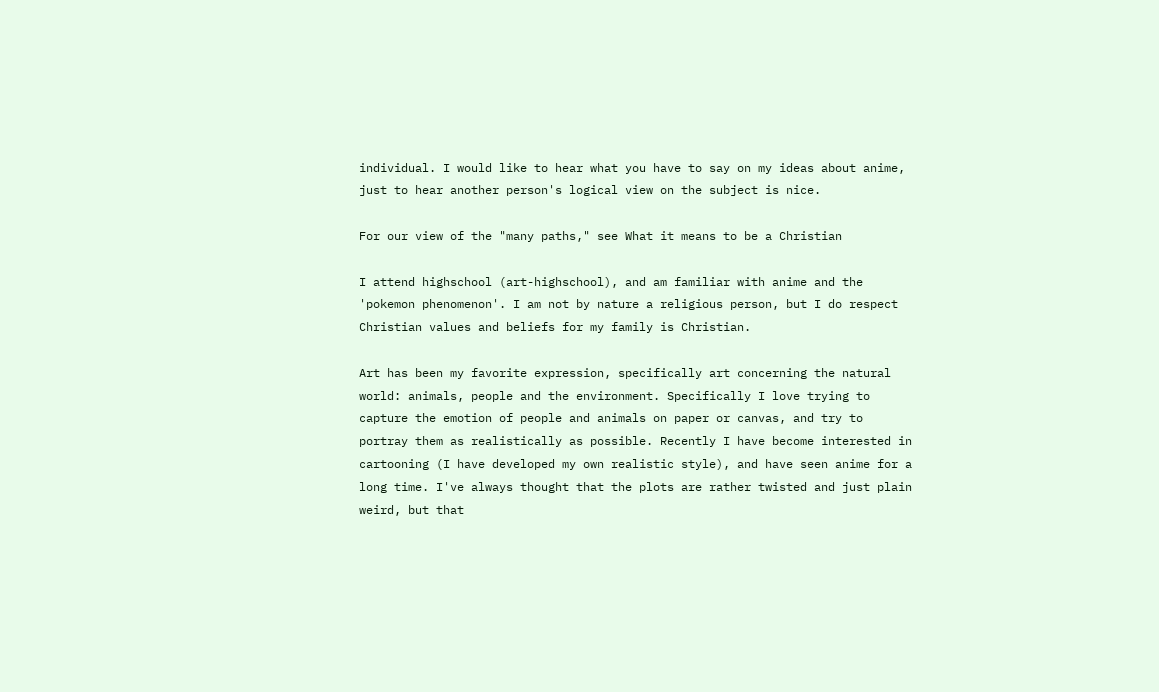individual. I would like to hear what you have to say on my ideas about anime, just to hear another person's logical view on the subject is nice.

For our view of the "many paths," see What it means to be a Christian

I attend highschool (art-highschool), and am familiar with anime and the 'pokemon phenomenon'. I am not by nature a religious person, but I do respect Christian values and beliefs for my family is Christian.

Art has been my favorite expression, specifically art concerning the natural world: animals, people and the environment. Specifically I love trying to capture the emotion of people and animals on paper or canvas, and try to portray them as realistically as possible. Recently I have become interested in cartooning (I have developed my own realistic style), and have seen anime for a long time. I've always thought that the plots are rather twisted and just plain weird, but that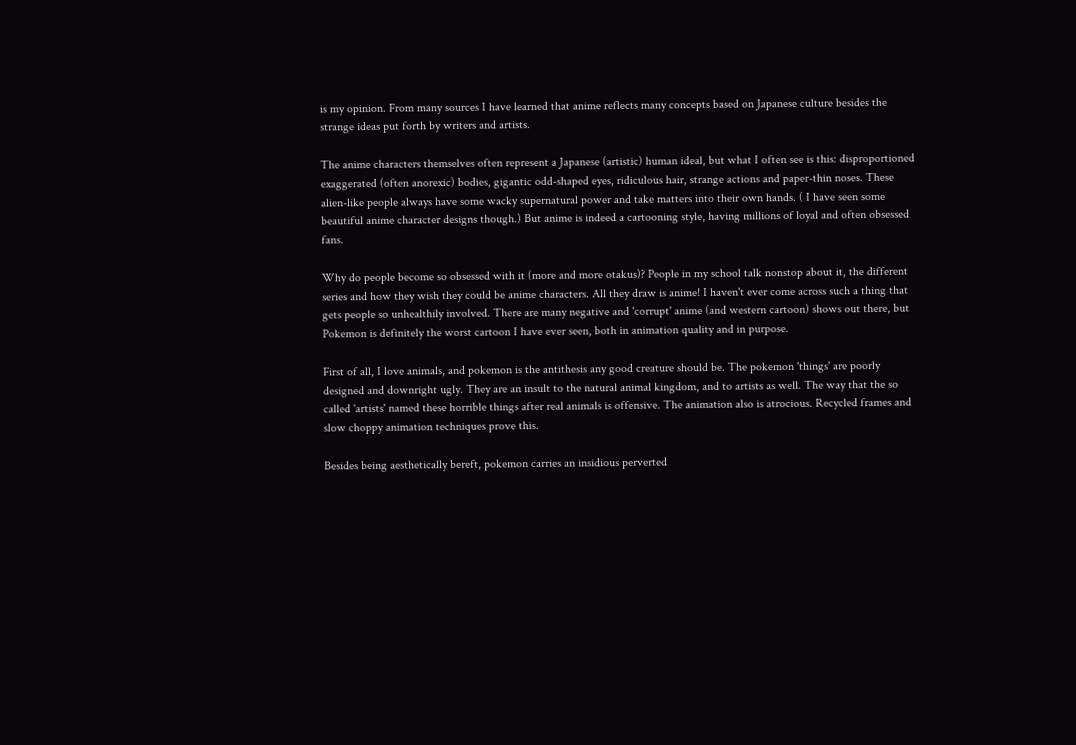is my opinion. From many sources I have learned that anime reflects many concepts based on Japanese culture besides the strange ideas put forth by writers and artists.

The anime characters themselves often represent a Japanese (artistic) human ideal, but what I often see is this: disproportioned exaggerated (often anorexic) bodies, gigantic odd-shaped eyes, ridiculous hair, strange actions and paper-thin noses. These alien-like people always have some wacky supernatural power and take matters into their own hands. ( I have seen some beautiful anime character designs though.) But anime is indeed a cartooning style, having millions of loyal and often obsessed fans.

Why do people become so obsessed with it (more and more otakus)? People in my school talk nonstop about it, the different series and how they wish they could be anime characters. All they draw is anime! I haven't ever come across such a thing that gets people so unhealthily involved. There are many negative and 'corrupt' anime (and western cartoon) shows out there, but Pokemon is definitely the worst cartoon I have ever seen, both in animation quality and in purpose.

First of all, I love animals, and pokemon is the antithesis any good creature should be. The pokemon 'things' are poorly designed and downright ugly. They are an insult to the natural animal kingdom, and to artists as well. The way that the so called 'artists' named these horrible things after real animals is offensive. The animation also is atrocious. Recycled frames and slow choppy animation techniques prove this.

Besides being aesthetically bereft, pokemon carries an insidious perverted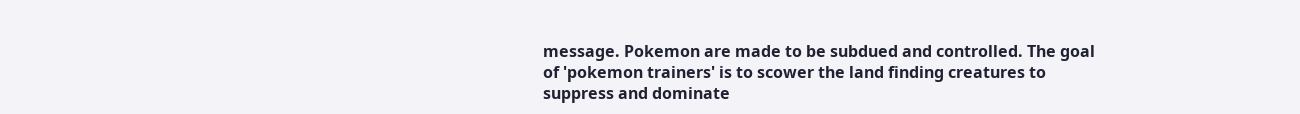message. Pokemon are made to be subdued and controlled. The goal of 'pokemon trainers' is to scower the land finding creatures to suppress and dominate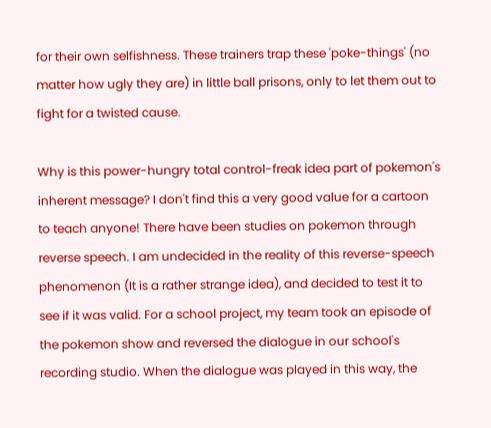for their own selfishness. These trainers trap these 'poke-things' (no matter how ugly they are) in little ball prisons, only to let them out to fight for a twisted cause.

Why is this power-hungry total control-freak idea part of pokemon's inherent message? I don't find this a very good value for a cartoon to teach anyone! There have been studies on pokemon through reverse speech. I am undecided in the reality of this reverse-speech phenomenon (It is a rather strange idea), and decided to test it to see if it was valid. For a school project, my team took an episode of the pokemon show and reversed the dialogue in our school's recording studio. When the dialogue was played in this way, the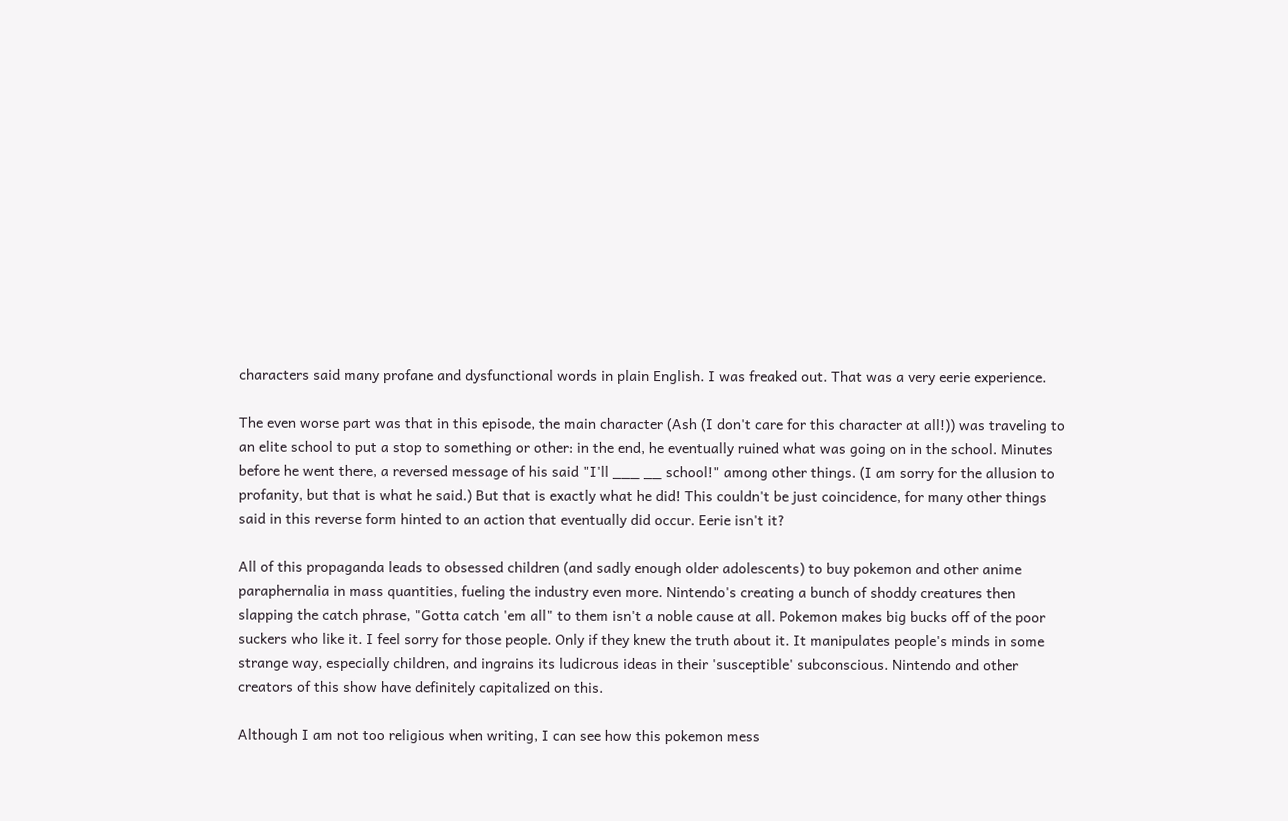characters said many profane and dysfunctional words in plain English. I was freaked out. That was a very eerie experience.

The even worse part was that in this episode, the main character (Ash (I don't care for this character at all!)) was traveling to an elite school to put a stop to something or other: in the end, he eventually ruined what was going on in the school. Minutes before he went there, a reversed message of his said "I'll ___ __ school!" among other things. (I am sorry for the allusion to profanity, but that is what he said.) But that is exactly what he did! This couldn't be just coincidence, for many other things said in this reverse form hinted to an action that eventually did occur. Eerie isn't it?

All of this propaganda leads to obsessed children (and sadly enough older adolescents) to buy pokemon and other anime paraphernalia in mass quantities, fueling the industry even more. Nintendo's creating a bunch of shoddy creatures then slapping the catch phrase, "Gotta catch 'em all" to them isn't a noble cause at all. Pokemon makes big bucks off of the poor suckers who like it. I feel sorry for those people. Only if they knew the truth about it. It manipulates people's minds in some strange way, especially children, and ingrains its ludicrous ideas in their 'susceptible' subconscious. Nintendo and other creators of this show have definitely capitalized on this.

Although I am not too religious when writing, I can see how this pokemon mess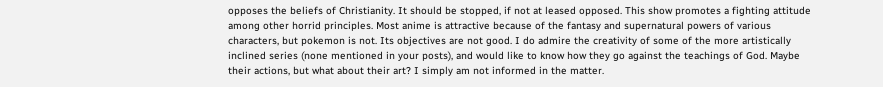opposes the beliefs of Christianity. It should be stopped, if not at leased opposed. This show promotes a fighting attitude among other horrid principles. Most anime is attractive because of the fantasy and supernatural powers of various characters, but pokemon is not. Its objectives are not good. I do admire the creativity of some of the more artistically inclined series (none mentioned in your posts), and would like to know how they go against the teachings of God. Maybe their actions, but what about their art? I simply am not informed in the matter.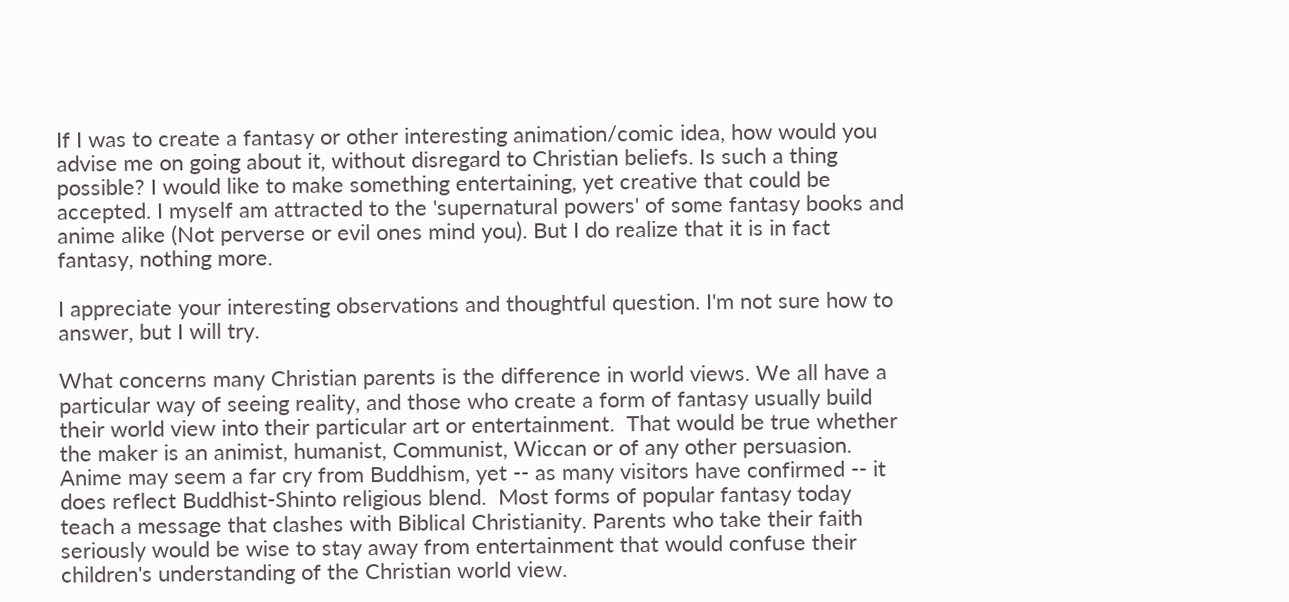If I was to create a fantasy or other interesting animation/comic idea, how would you advise me on going about it, without disregard to Christian beliefs. Is such a thing possible? I would like to make something entertaining, yet creative that could be accepted. I myself am attracted to the 'supernatural powers' of some fantasy books and anime alike (Not perverse or evil ones mind you). But I do realize that it is in fact fantasy, nothing more.

I appreciate your interesting observations and thoughtful question. I'm not sure how to answer, but I will try.

What concerns many Christian parents is the difference in world views. We all have a particular way of seeing reality, and those who create a form of fantasy usually build their world view into their particular art or entertainment.  That would be true whether the maker is an animist, humanist, Communist, Wiccan or of any other persuasion.  Anime may seem a far cry from Buddhism, yet -- as many visitors have confirmed -- it does reflect Buddhist-Shinto religious blend.  Most forms of popular fantasy today teach a message that clashes with Biblical Christianity. Parents who take their faith seriously would be wise to stay away from entertainment that would confuse their children's understanding of the Christian world view.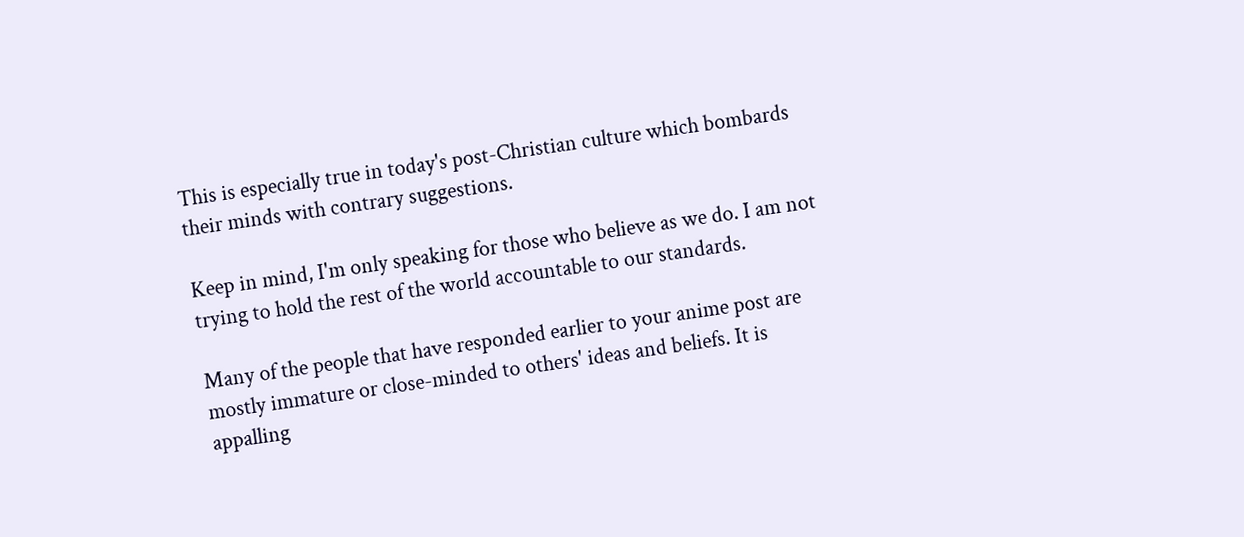This is especially true in today's post-Christian culture which bombards their minds with contrary suggestions.

Keep in mind, I'm only speaking for those who believe as we do. I am not trying to hold the rest of the world accountable to our standards.

Many of the people that have responded earlier to your anime post are mostly immature or close-minded to others' ideas and beliefs. It is appalling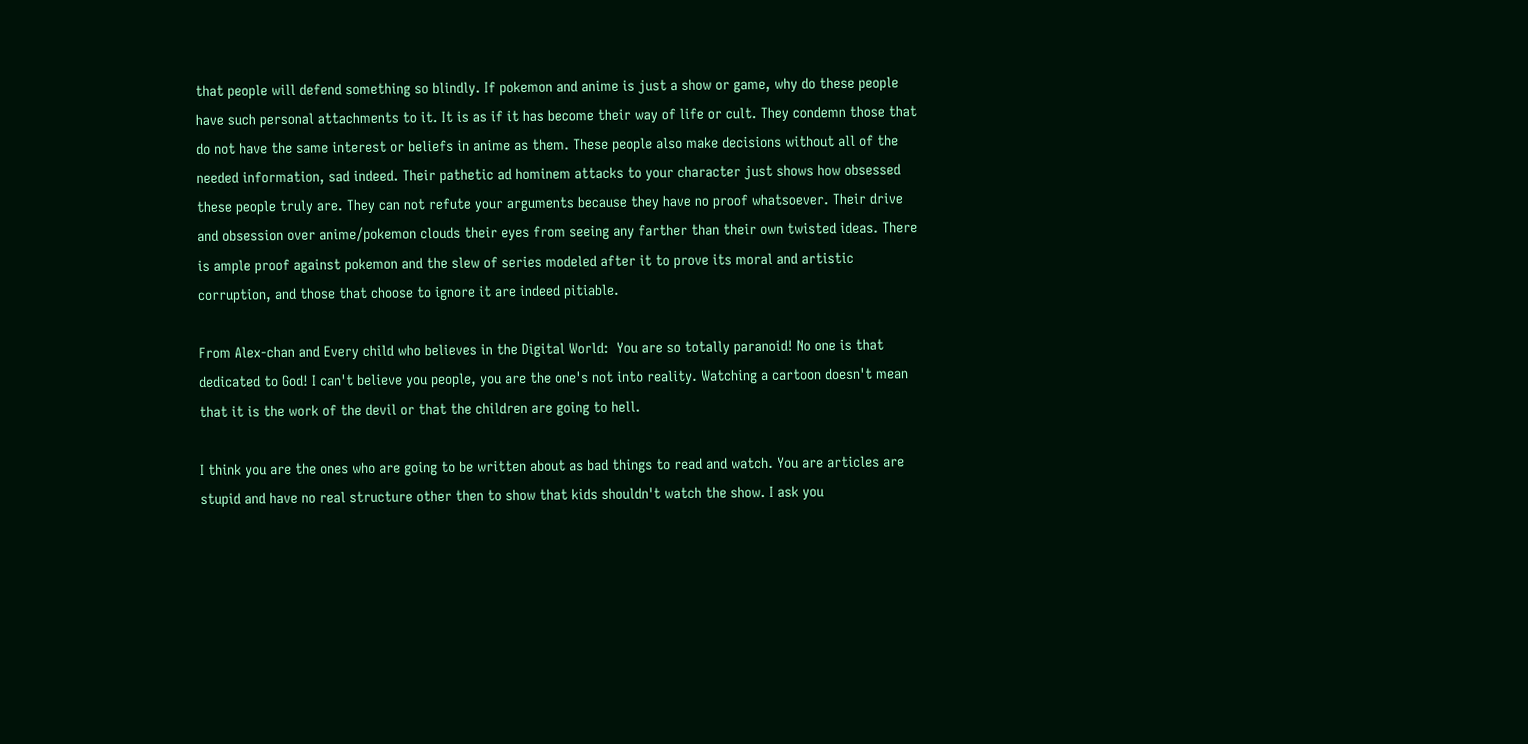that people will defend something so blindly. If pokemon and anime is just a show or game, why do these people have such personal attachments to it. It is as if it has become their way of life or cult. They condemn those that do not have the same interest or beliefs in anime as them. These people also make decisions without all of the needed information, sad indeed. Their pathetic ad hominem attacks to your character just shows how obsessed these people truly are. They can not refute your arguments because they have no proof whatsoever. Their drive and obsession over anime/pokemon clouds their eyes from seeing any farther than their own twisted ideas. There is ample proof against pokemon and the slew of series modeled after it to prove its moral and artistic corruption, and those that choose to ignore it are indeed pitiable.

From Alex-chan and Every child who believes in the Digital World:  You are so totally paranoid! No one is that dedicated to God! I can't believe you people, you are the one's not into reality. Watching a cartoon doesn't mean that it is the work of the devil or that the children are going to hell.

I think you are the ones who are going to be written about as bad things to read and watch. You are articles are stupid and have no real structure other then to show that kids shouldn't watch the show. I ask you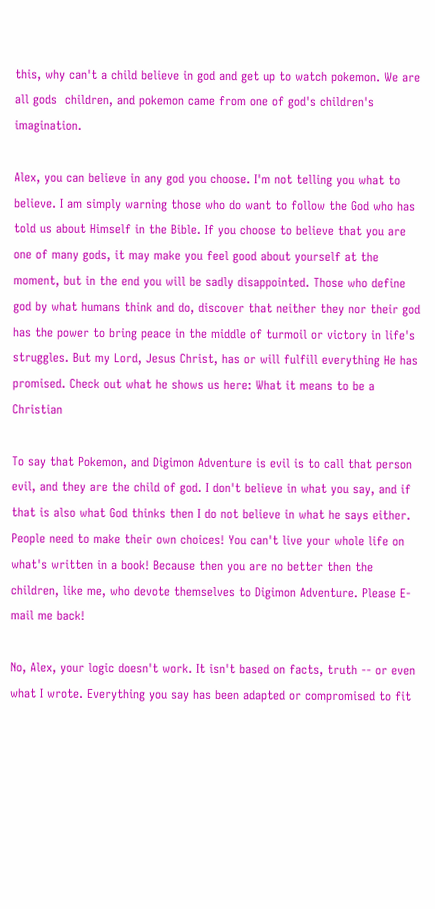this, why can't a child believe in god and get up to watch pokemon. We are all gods  children, and pokemon came from one of god's children's imagination.

Alex, you can believe in any god you choose. I'm not telling you what to believe. I am simply warning those who do want to follow the God who has told us about Himself in the Bible. If you choose to believe that you are one of many gods, it may make you feel good about yourself at the moment, but in the end you will be sadly disappointed. Those who define god by what humans think and do, discover that neither they nor their god has the power to bring peace in the middle of turmoil or victory in life's struggles. But my Lord, Jesus Christ, has or will fulfill everything He has promised. Check out what he shows us here: What it means to be a Christian

To say that Pokemon, and Digimon Adventure is evil is to call that person evil, and they are the child of god. I don't believe in what you say, and if that is also what God thinks then I do not believe in what he says either. People need to make their own choices! You can't live your whole life on what's written in a book! Because then you are no better then the children, like me, who devote themselves to Digimon Adventure. Please E-mail me back!

No, Alex, your logic doesn't work. It isn't based on facts, truth -- or even what I wrote. Everything you say has been adapted or compromised to fit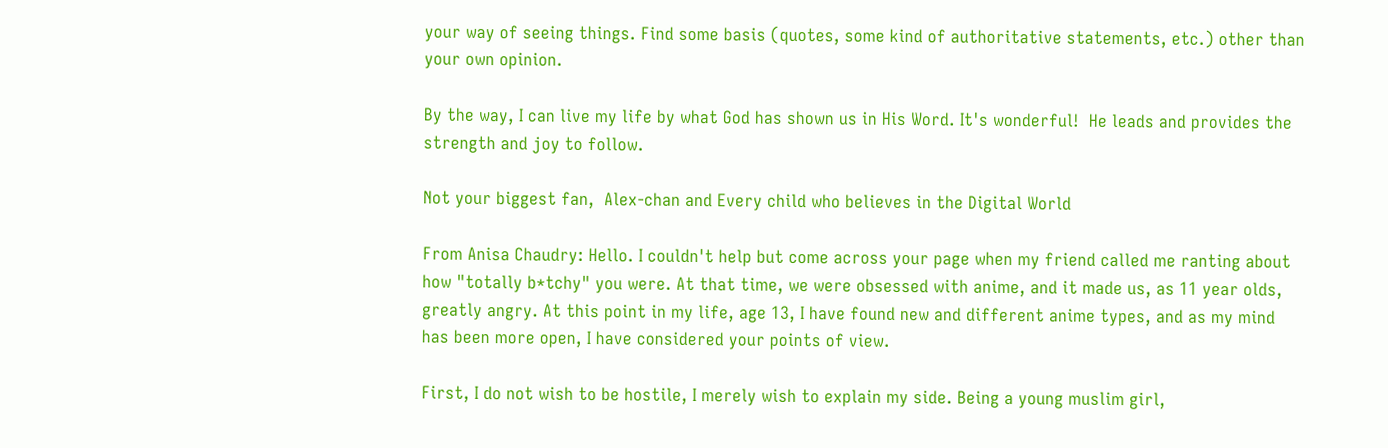your way of seeing things. Find some basis (quotes, some kind of authoritative statements, etc.) other than your own opinion.

By the way, I can live my life by what God has shown us in His Word. It's wonderful!  He leads and provides the strength and joy to follow.

Not your biggest fan,  Alex-chan and Every child who believes in the Digital World

From Anisa Chaudry: Hello. I couldn't help but come across your page when my friend called me ranting about how "totally b*tchy" you were. At that time, we were obsessed with anime, and it made us, as 11 year olds, greatly angry. At this point in my life, age 13, I have found new and different anime types, and as my mind
has been more open, I have considered your points of view.

First, I do not wish to be hostile, I merely wish to explain my side. Being a young muslim girl,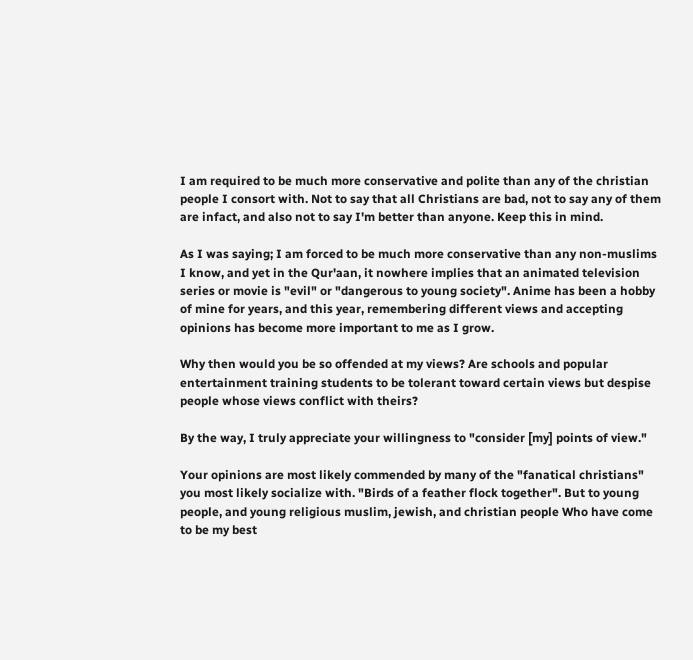I am required to be much more conservative and polite than any of the christian people I consort with. Not to say that all Christians are bad, not to say any of them are infact, and also not to say I'm better than anyone. Keep this in mind.

As I was saying; I am forced to be much more conservative than any non-muslims I know, and yet in the Qur'aan, it nowhere implies that an animated television series or movie is "evil" or "dangerous to young society". Anime has been a hobby of mine for years, and this year, remembering different views and accepting opinions has become more important to me as I grow.

Why then would you be so offended at my views? Are schools and popular entertainment training students to be tolerant toward certain views but despise people whose views conflict with theirs?

By the way, I truly appreciate your willingness to "consider [my] points of view."

Your opinions are most likely commended by many of the "fanatical christians" you most likely socialize with. "Birds of a feather flock together". But to young people, and young religious muslim, jewish, and christian people Who have come to be my best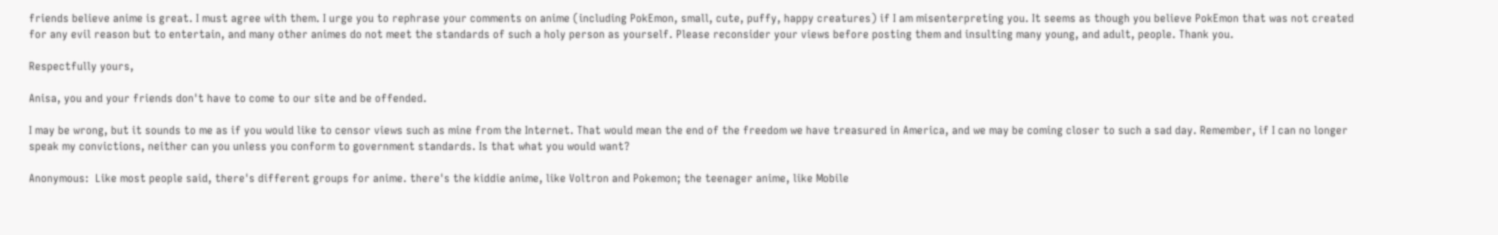friends believe anime is great. I must agree with them. I urge you to rephrase your comments on anime (including PokEmon, small, cute, puffy, happy creatures) if I am misenterpreting you. It seems as though you believe PokEmon that was not created for any evil reason but to entertain, and many other animes do not meet the standards of such a holy person as yourself. Please reconsider your views before posting them and insulting many young, and adult, people. Thank you.

Respectfully yours,

Anisa, you and your friends don't have to come to our site and be offended.

I may be wrong, but it sounds to me as if you would like to censor views such as mine from the Internet. That would mean the end of the freedom we have treasured in America, and we may be coming closer to such a sad day. Remember, if I can no longer speak my convictions, neither can you unless you conform to government standards. Is that what you would want?

Anonymous:  Like most people said, there's different groups for anime. there's the kiddie anime, like Voltron and Pokemon; the teenager anime, like Mobile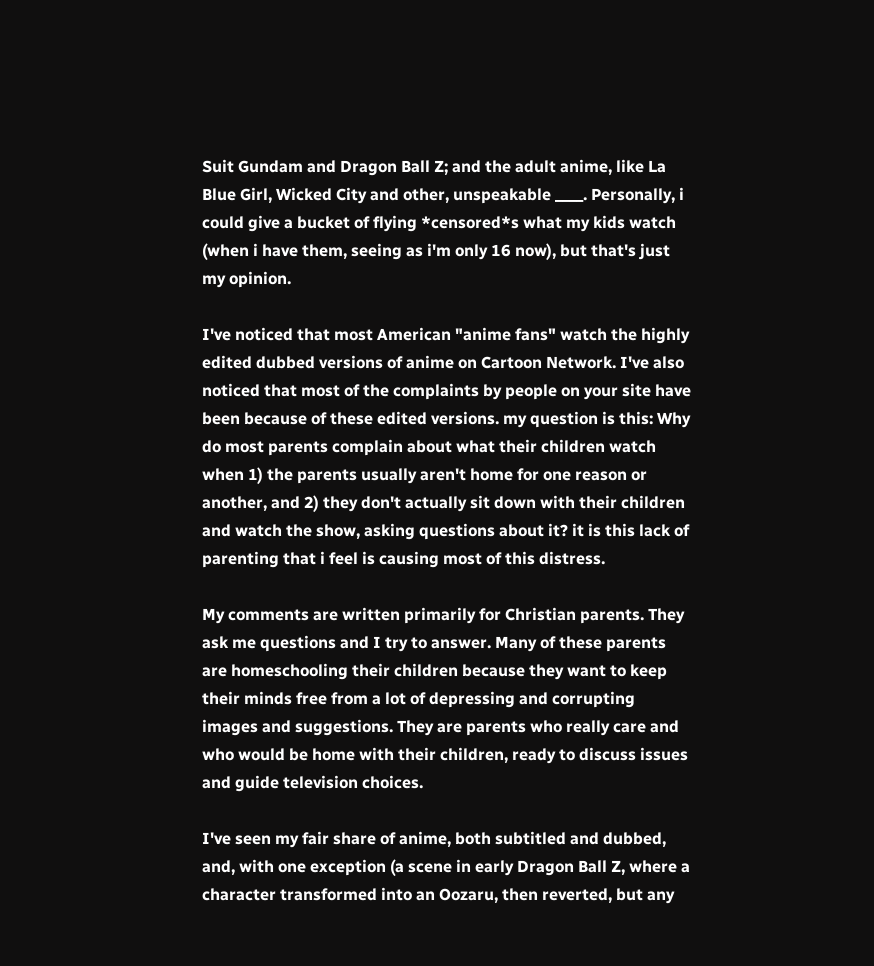Suit Gundam and Dragon Ball Z; and the adult anime, like La Blue Girl, Wicked City and other, unspeakable ____. Personally, i could give a bucket of flying *censored*s what my kids watch (when i have them, seeing as i'm only 16 now), but that's just my opinion.

I've noticed that most American "anime fans" watch the highly edited dubbed versions of anime on Cartoon Network. I've also noticed that most of the complaints by people on your site have been because of these edited versions. my question is this: Why do most parents complain about what their children watch when 1) the parents usually aren't home for one reason or another, and 2) they don't actually sit down with their children and watch the show, asking questions about it? it is this lack of parenting that i feel is causing most of this distress.

My comments are written primarily for Christian parents. They ask me questions and I try to answer. Many of these parents are homeschooling their children because they want to keep their minds free from a lot of depressing and corrupting images and suggestions. They are parents who really care and who would be home with their children, ready to discuss issues and guide television choices.

I've seen my fair share of anime, both subtitled and dubbed, and, with one exception (a scene in early Dragon Ball Z, where a character transformed into an Oozaru, then reverted, but any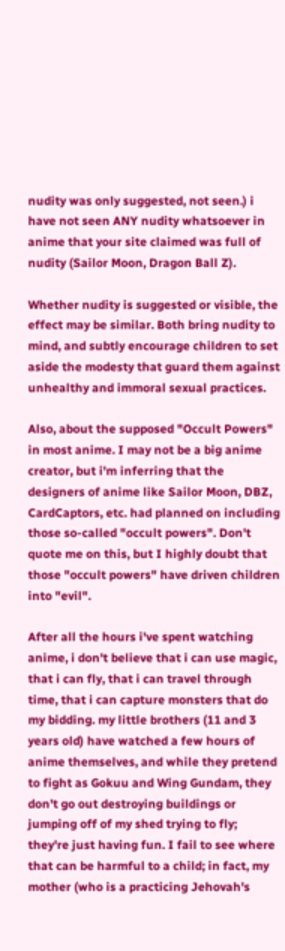nudity was only suggested, not seen.) i have not seen ANY nudity whatsoever in anime that your site claimed was full of nudity (Sailor Moon, Dragon Ball Z).

Whether nudity is suggested or visible, the effect may be similar. Both bring nudity to mind, and subtly encourage children to set aside the modesty that guard them against unhealthy and immoral sexual practices.

Also, about the supposed "Occult Powers" in most anime. I may not be a big anime creator, but i'm inferring that the designers of anime like Sailor Moon, DBZ, CardCaptors, etc. had planned on including those so-called "occult powers". Don't quote me on this, but I highly doubt that those "occult powers" have driven children into "evil".

After all the hours i've spent watching anime, i don't believe that i can use magic, that i can fly, that i can travel through time, that i can capture monsters that do my bidding. my little brothers (11 and 3 years old) have watched a few hours of anime themselves, and while they pretend to fight as Gokuu and Wing Gundam, they don't go out destroying buildings or jumping off of my shed trying to fly; they're just having fun. I fail to see where that can be harmful to a child; in fact, my mother (who is a practicing Jehovah's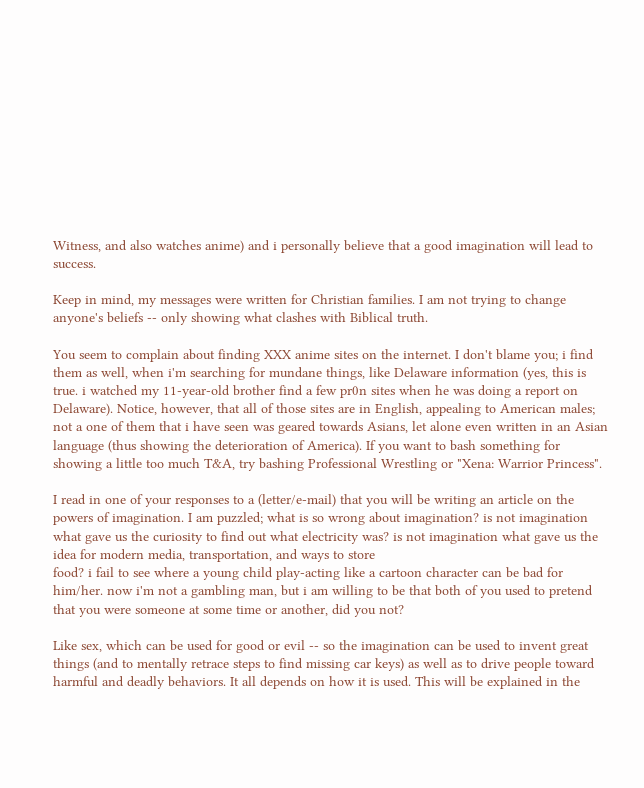Witness, and also watches anime) and i personally believe that a good imagination will lead to success.

Keep in mind, my messages were written for Christian families. I am not trying to change anyone's beliefs -- only showing what clashes with Biblical truth.

You seem to complain about finding XXX anime sites on the internet. I don't blame you; i find them as well, when i'm searching for mundane things, like Delaware information (yes, this is true. i watched my 11-year-old brother find a few pr0n sites when he was doing a report on Delaware). Notice, however, that all of those sites are in English, appealing to American males; not a one of them that i have seen was geared towards Asians, let alone even written in an Asian language (thus showing the deterioration of America). If you want to bash something for showing a little too much T&A, try bashing Professional Wrestling or "Xena: Warrior Princess".

I read in one of your responses to a (letter/e-mail) that you will be writing an article on the powers of imagination. I am puzzled; what is so wrong about imagination? is not imagination what gave us the curiosity to find out what electricity was? is not imagination what gave us the idea for modern media, transportation, and ways to store
food? i fail to see where a young child play-acting like a cartoon character can be bad for him/her. now i'm not a gambling man, but i am willing to be that both of you used to pretend that you were someone at some time or another, did you not?

Like sex, which can be used for good or evil -- so the imagination can be used to invent great things (and to mentally retrace steps to find missing car keys) as well as to drive people toward harmful and deadly behaviors. It all depends on how it is used. This will be explained in the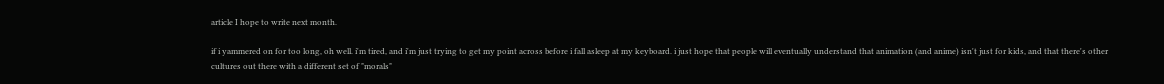article I hope to write next month.

if i yammered on for too long, oh well. i'm tired, and i'm just trying to get my point across before i fall asleep at my keyboard. i just hope that people will eventually understand that animation (and anime) isn't just for kids, and that there's other cultures out there with a different set of "morals"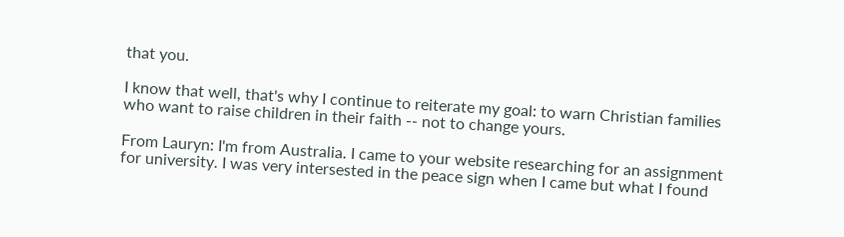that you.

I know that well, that's why I continue to reiterate my goal: to warn Christian families who want to raise children in their faith -- not to change yours.

From Lauryn: I'm from Australia. I came to your website researching for an assignment for university. I was very intersested in the peace sign when I came but what I found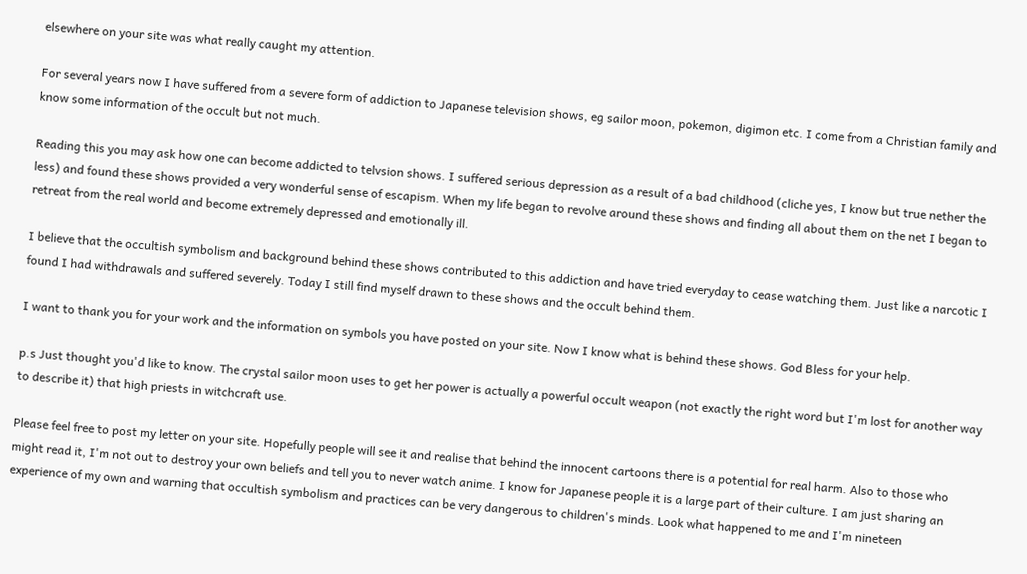elsewhere on your site was what really caught my attention.

For several years now I have suffered from a severe form of addiction to Japanese television shows, eg sailor moon, pokemon, digimon etc. I come from a Christian family and know some information of the occult but not much.

Reading this you may ask how one can become addicted to telvsion shows. I suffered serious depression as a result of a bad childhood (cliche yes, I know but true nether the less) and found these shows provided a very wonderful sense of escapism. When my life began to revolve around these shows and finding all about them on the net I began to retreat from the real world and become extremely depressed and emotionally ill.

I believe that the occultish symbolism and background behind these shows contributed to this addiction and have tried everyday to cease watching them. Just like a narcotic I found I had withdrawals and suffered severely. Today I still find myself drawn to these shows and the occult behind them.

I want to thank you for your work and the information on symbols you have posted on your site. Now I know what is behind these shows. God Bless for your help.

p.s Just thought you'd like to know. The crystal sailor moon uses to get her power is actually a powerful occult weapon (not exactly the right word but I'm lost for another way to describe it) that high priests in witchcraft use.

Please feel free to post my letter on your site. Hopefully people will see it and realise that behind the innocent cartoons there is a potential for real harm. Also to those who might read it, I'm not out to destroy your own beliefs and tell you to never watch anime. I know for Japanese people it is a large part of their culture. I am just sharing an experience of my own and warning that occultish symbolism and practices can be very dangerous to children's minds. Look what happened to me and I'm nineteen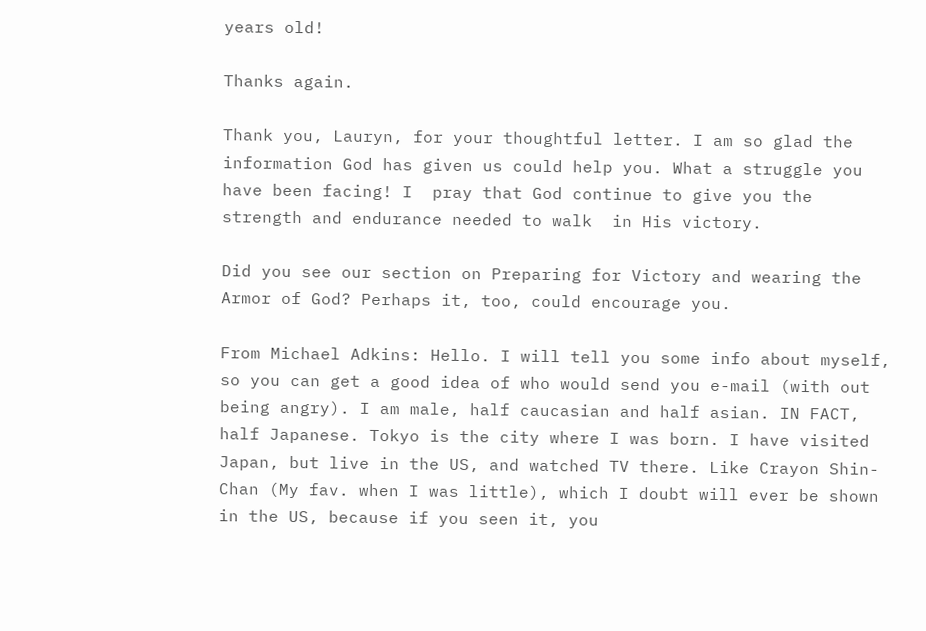years old!

Thanks again.

Thank you, Lauryn, for your thoughtful letter. I am so glad the information God has given us could help you. What a struggle you  have been facing! I  pray that God continue to give you the strength and endurance needed to walk  in His victory.

Did you see our section on Preparing for Victory and wearing the Armor of God? Perhaps it, too, could encourage you.

From Michael Adkins: Hello. I will tell you some info about myself, so you can get a good idea of who would send you e-mail (with out being angry). I am male, half caucasian and half asian. IN FACT, half Japanese. Tokyo is the city where I was born. I have visited Japan, but live in the US, and watched TV there. Like Crayon Shin-Chan (My fav. when I was little), which I doubt will ever be shown in the US, because if you seen it, you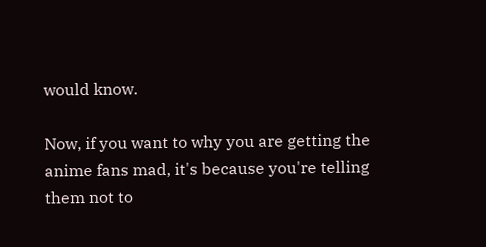would know.

Now, if you want to why you are getting the anime fans mad, it's because you're telling them not to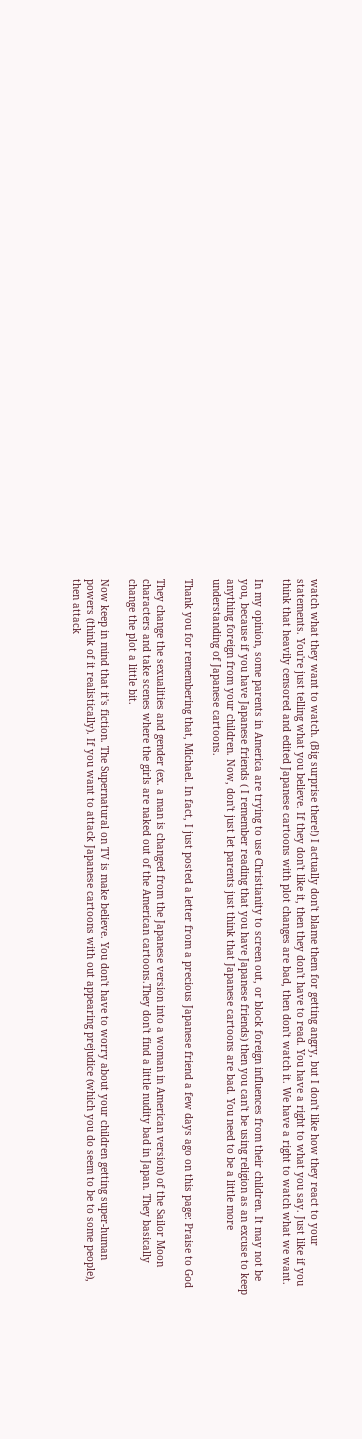watch what they want to watch. (Big surprise there!) I actually don't blame them for getting angry, but I don't like how they react to your statements. You're just telling what you believe. If they don't like it, then they don't have to read. You have a right to what you say. Just like if you think that heavily censored and edited Japanese cartoons with plot changes are bad, then don't watch it. We have a right to watch what we want.

In my opinion, some parents in America are trying to use Christianity to screen out, or block foreign influences from their children. It may not be you, because if you have Japanese friends ( I remember reading that you have Japanese friends) then you can't be using religion as an excuse to keep anything foreign from your children. Now, don't just let parents just think that Japanese cartoons are bad. You need to be a little more understanding of Japanese cartoons.

Thank you for remembering that, Michael. In fact, I just posted a letter from a precious Japanese friend a few days ago on this page: Praise to God

They change the sexualities and gender (ex. a man is changed from the Japanese version into a woman in American version) of the Sailor Moon characters and take scenes where the girls are naked out of the American cartoons.They don't find a little nudity bad in Japan. They basically change the plot a little bit.

Now keep in mind that it's fiction. The Supernatural on TV is make believe. You don't have to worry about your children getting super-human powers (think of it realistically). If you want to attack Japanese cartoons with out appearing prejudice (which you do seem to be to some people), then attack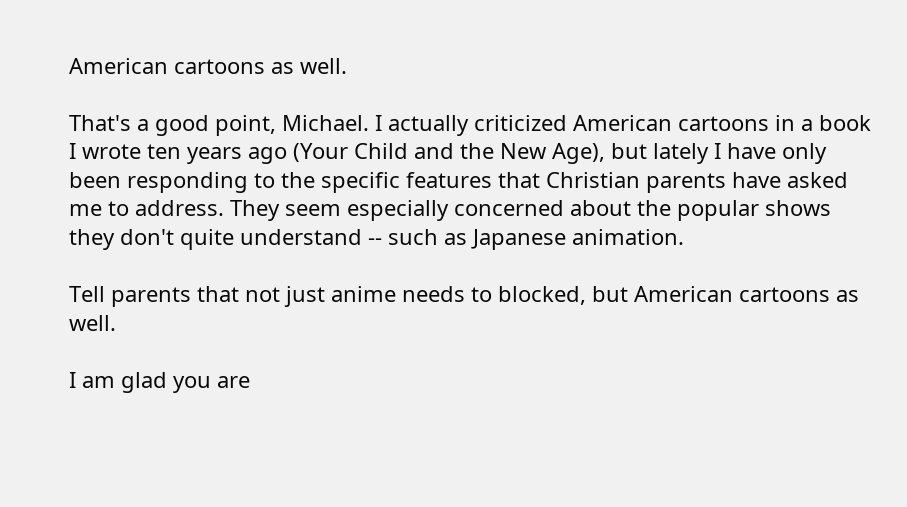American cartoons as well.

That's a good point, Michael. I actually criticized American cartoons in a book I wrote ten years ago (Your Child and the New Age), but lately I have only been responding to the specific features that Christian parents have asked me to address. They seem especially concerned about the popular shows they don't quite understand -- such as Japanese animation.

Tell parents that not just anime needs to blocked, but American cartoons as well.

I am glad you are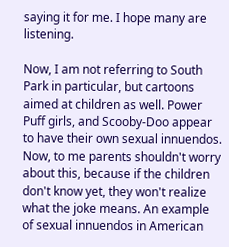saying it for me. I hope many are listening.

Now, I am not referring to South Park in particular, but cartoons aimed at children as well. Power Puff girls, and Scooby-Doo appear to have their own sexual innuendos. Now, to me parents shouldn't worry about this, because if the children don't know yet, they won't realize what the joke means. An example of sexual innuendos in American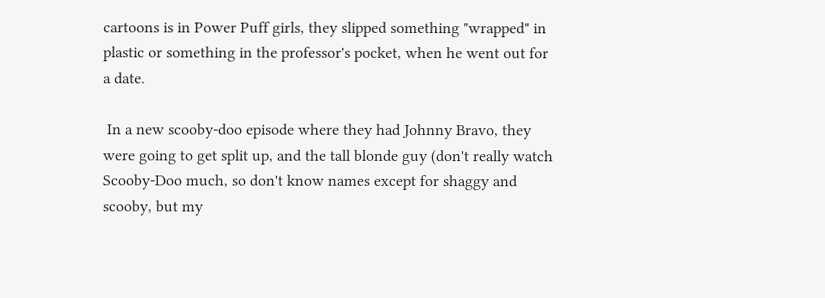cartoons is in Power Puff girls, they slipped something "wrapped" in plastic or something in the professor's pocket, when he went out for a date.

 In a new scooby-doo episode where they had Johnny Bravo, they were going to get split up, and the tall blonde guy (don't really watch Scooby-Doo much, so don't know names except for shaggy and scooby, but my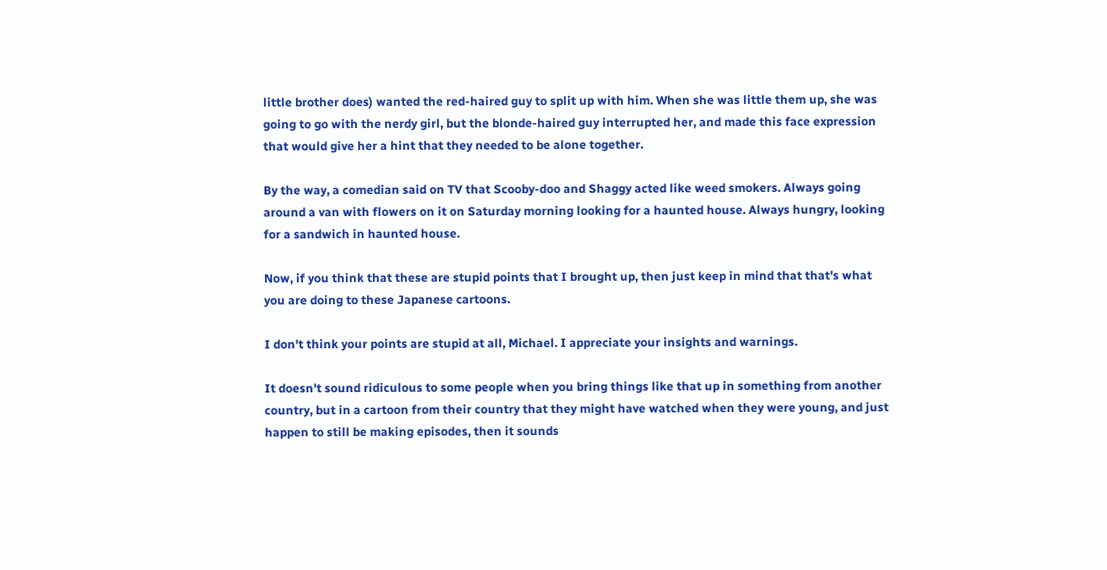little brother does) wanted the red-haired guy to split up with him. When she was little them up, she was going to go with the nerdy girl, but the blonde-haired guy interrupted her, and made this face expression that would give her a hint that they needed to be alone together.

By the way, a comedian said on TV that Scooby-doo and Shaggy acted like weed smokers. Always going around a van with flowers on it on Saturday morning looking for a haunted house. Always hungry, looking for a sandwich in haunted house.

Now, if you think that these are stupid points that I brought up, then just keep in mind that that's what you are doing to these Japanese cartoons.

I don't think your points are stupid at all, Michael. I appreciate your insights and warnings.

It doesn't sound ridiculous to some people when you bring things like that up in something from another country, but in a cartoon from their country that they might have watched when they were young, and just happen to still be making episodes, then it sounds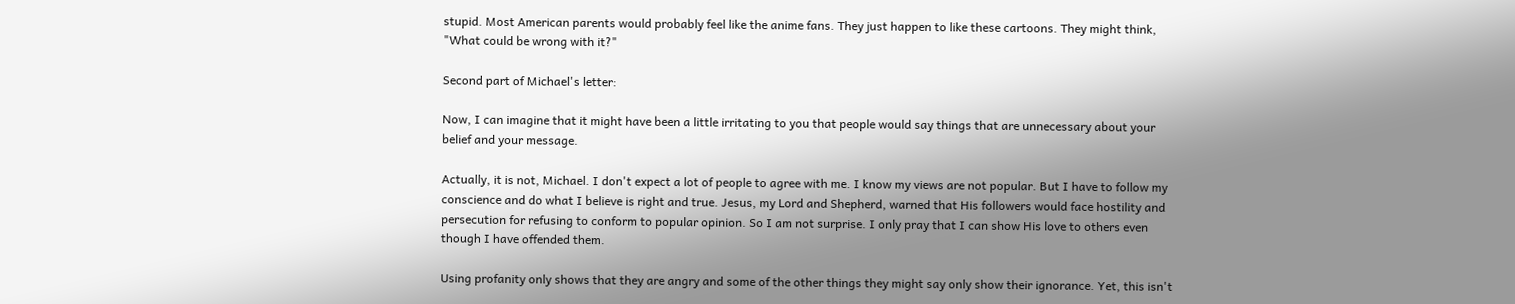stupid. Most American parents would probably feel like the anime fans. They just happen to like these cartoons. They might think, "What could be wrong with it?"

Second part of Michael's letter:

Now, I can imagine that it might have been a little irritating to you that people would say things that are unnecessary about your belief and your message.

Actually, it is not, Michael. I don't expect a lot of people to agree with me. I know my views are not popular. But I have to follow my conscience and do what I believe is right and true. Jesus, my Lord and Shepherd, warned that His followers would face hostility and persecution for refusing to conform to popular opinion. So I am not surprise. I only pray that I can show His love to others even though I have offended them.

Using profanity only shows that they are angry and some of the other things they might say only show their ignorance. Yet, this isn't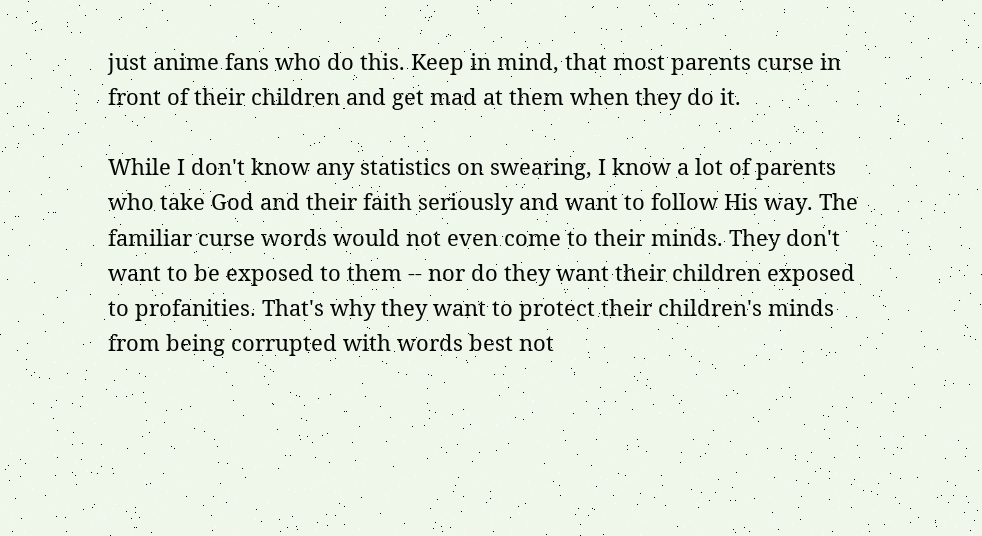just anime fans who do this. Keep in mind, that most parents curse in front of their children and get mad at them when they do it.

While I don't know any statistics on swearing, I know a lot of parents who take God and their faith seriously and want to follow His way. The familiar curse words would not even come to their minds. They don't want to be exposed to them -- nor do they want their children exposed to profanities. That's why they want to protect their children's minds from being corrupted with words best not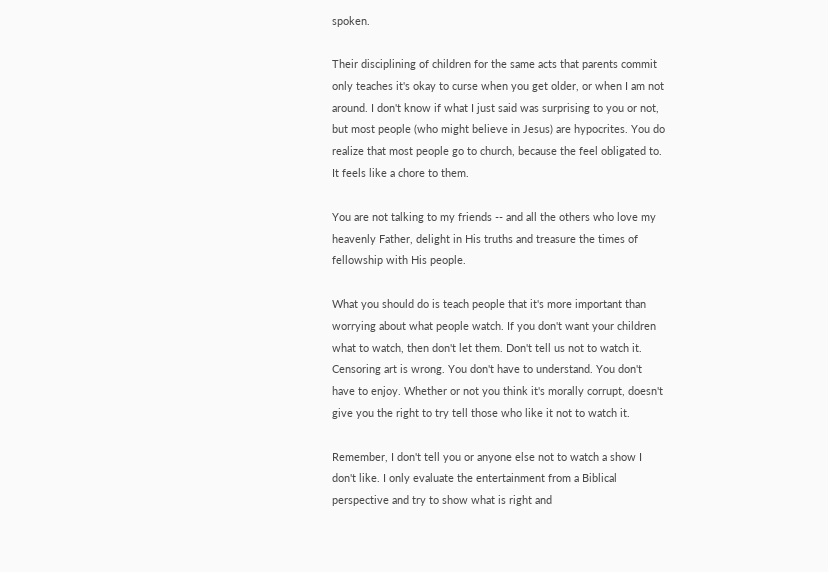spoken.

Their disciplining of children for the same acts that parents commit only teaches it's okay to curse when you get older, or when I am not around. I don't know if what I just said was surprising to you or not, but most people (who might believe in Jesus) are hypocrites. You do realize that most people go to church, because the feel obligated to. It feels like a chore to them.

You are not talking to my friends -- and all the others who love my heavenly Father, delight in His truths and treasure the times of fellowship with His people.

What you should do is teach people that it's more important than worrying about what people watch. If you don't want your children what to watch, then don't let them. Don't tell us not to watch it. Censoring art is wrong. You don't have to understand. You don't have to enjoy. Whether or not you think it's morally corrupt, doesn't give you the right to try tell those who like it not to watch it.

Remember, I don't tell you or anyone else not to watch a show I don't like. I only evaluate the entertainment from a Biblical perspective and try to show what is right and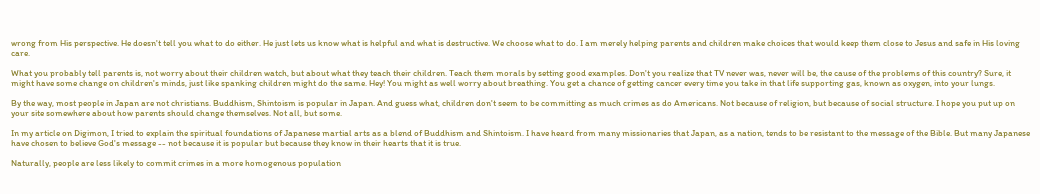wrong from His perspective. He doesn't tell you what to do either. He just lets us know what is helpful and what is destructive. We choose what to do. I am merely helping parents and children make choices that would keep them close to Jesus and safe in His loving care.

What you probably tell parents is, not worry about their children watch, but about what they teach their children. Teach them morals by setting good examples. Don't you realize that TV never was, never will be, the cause of the problems of this country? Sure, it might have some change on children's minds, just like spanking children might do the same. Hey! You might as well worry about breathing. You get a chance of getting cancer every time you take in that life supporting gas, known as oxygen, into your lungs.

By the way, most people in Japan are not christians. Buddhism, Shintoism is popular in Japan. And guess what, children don't seem to be committing as much crimes as do Americans. Not because of religion, but because of social structure. I hope you put up on your site somewhere about how parents should change themselves. Not all, but some.

In my article on Digimon, I tried to explain the spiritual foundations of Japanese martial arts as a blend of Buddhism and Shintoism. I have heard from many missionaries that Japan, as a nation, tends to be resistant to the message of the Bible. But many Japanese have chosen to believe God's message -- not because it is popular but because they know in their hearts that it is true.

Naturally, people are less likely to commit crimes in a more homogenous population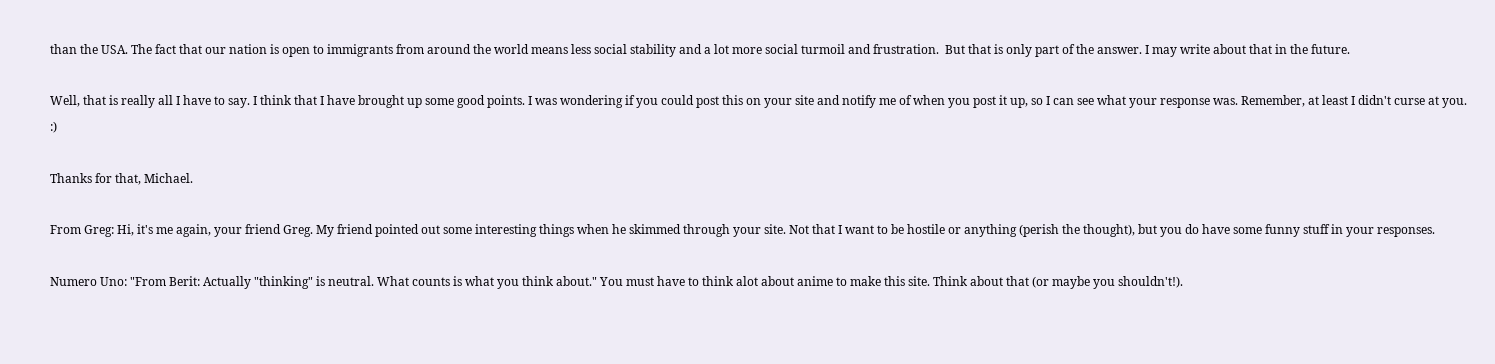than the USA. The fact that our nation is open to immigrants from around the world means less social stability and a lot more social turmoil and frustration.  But that is only part of the answer. I may write about that in the future.

Well, that is really all I have to say. I think that I have brought up some good points. I was wondering if you could post this on your site and notify me of when you post it up, so I can see what your response was. Remember, at least I didn't curse at you. :)

Thanks for that, Michael.

From Greg: Hi, it's me again, your friend Greg. My friend pointed out some interesting things when he skimmed through your site. Not that I want to be hostile or anything (perish the thought), but you do have some funny stuff in your responses.

Numero Uno: "From Berit: Actually "thinking" is neutral. What counts is what you think about." You must have to think alot about anime to make this site. Think about that (or maybe you shouldn't!).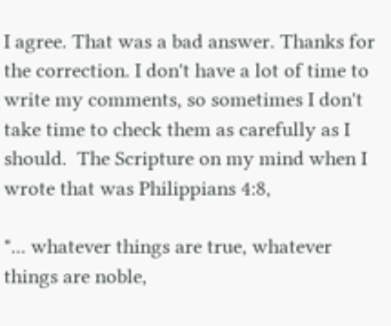I agree. That was a bad answer. Thanks for the correction. I don't have a lot of time to write my comments, so sometimes I don't take time to check them as carefully as I should.  The Scripture on my mind when I wrote that was Philippians 4:8,

"... whatever things are true, whatever things are noble,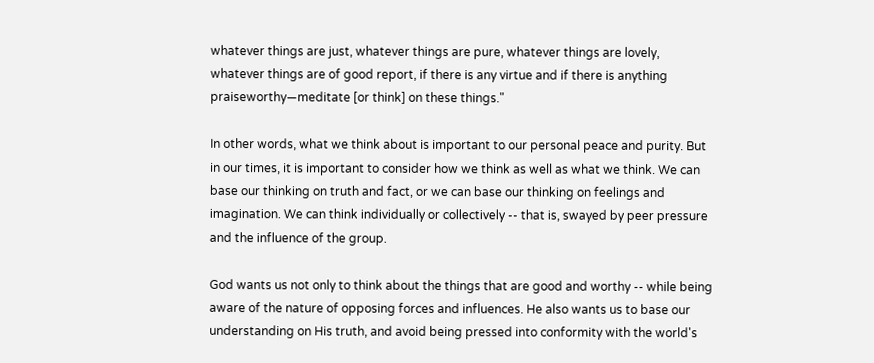whatever things are just, whatever things are pure, whatever things are lovely, whatever things are of good report, if there is any virtue and if there is anything praiseworthy—meditate [or think] on these things."

In other words, what we think about is important to our personal peace and purity. But in our times, it is important to consider how we think as well as what we think. We can base our thinking on truth and fact, or we can base our thinking on feelings and imagination. We can think individually or collectively -- that is, swayed by peer pressure and the influence of the group.

God wants us not only to think about the things that are good and worthy -- while being aware of the nature of opposing forces and influences. He also wants us to base our understanding on His truth, and avoid being pressed into conformity with the world's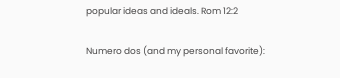popular ideas and ideals. Rom 12:2

Numero dos (and my personal favorite):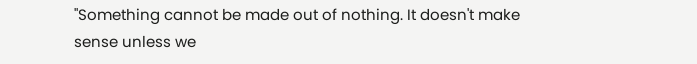"Something cannot be made out of nothing. It doesn't make sense unless we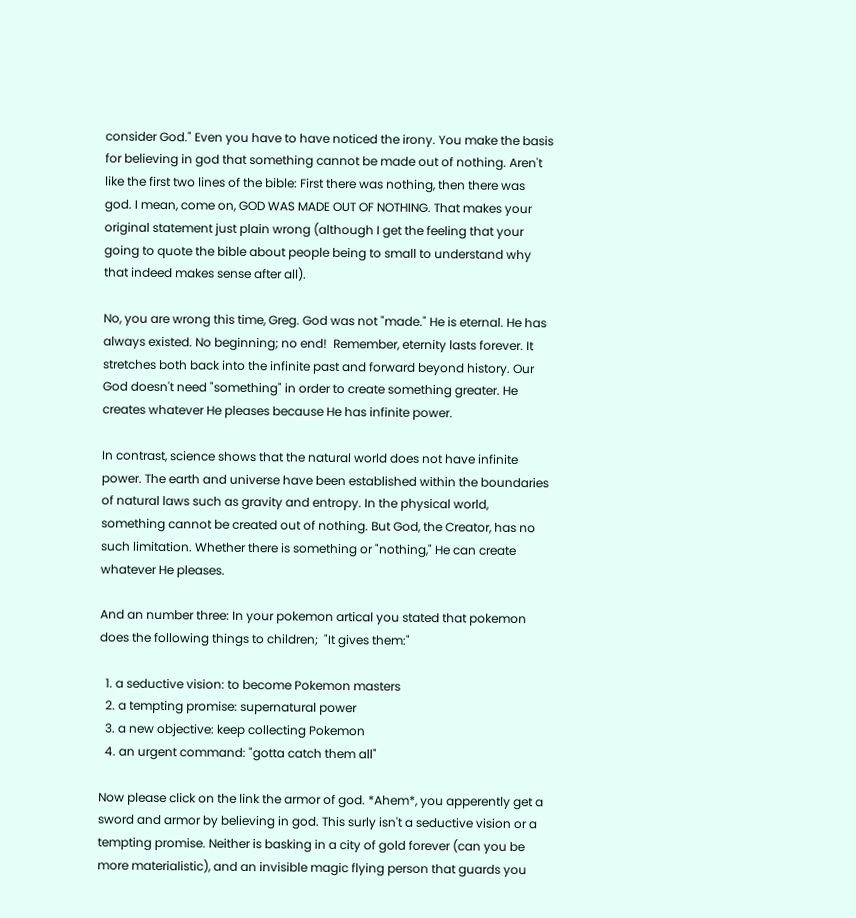consider God." Even you have to have noticed the irony. You make the basis for believing in god that something cannot be made out of nothing. Aren't like the first two lines of the bible: First there was nothing, then there was god. I mean, come on, GOD WAS MADE OUT OF NOTHING. That makes your original statement just plain wrong (although I get the feeling that your going to quote the bible about people being to small to understand why that indeed makes sense after all).

No, you are wrong this time, Greg. God was not "made." He is eternal. He has always existed. No beginning; no end!  Remember, eternity lasts forever. It stretches both back into the infinite past and forward beyond history. Our God doesn't need "something" in order to create something greater. He creates whatever He pleases because He has infinite power.

In contrast, science shows that the natural world does not have infinite power. The earth and universe have been established within the boundaries of natural laws such as gravity and entropy. In the physical world, something cannot be created out of nothing. But God, the Creator, has no such limitation. Whether there is something or "nothing," He can create whatever He pleases.

And an number three: In your pokemon artical you stated that pokemon does the following things to children;  "It gives them:"

  1. a seductive vision: to become Pokemon masters
  2. a tempting promise: supernatural power
  3. a new objective: keep collecting Pokemon
  4. an urgent command: "gotta catch them all"

Now please click on the link the armor of god. *Ahem*, you apperently get a sword and armor by believing in god. This surly isn't a seductive vision or a tempting promise. Neither is basking in a city of gold forever (can you be more materialistic), and an invisible magic flying person that guards you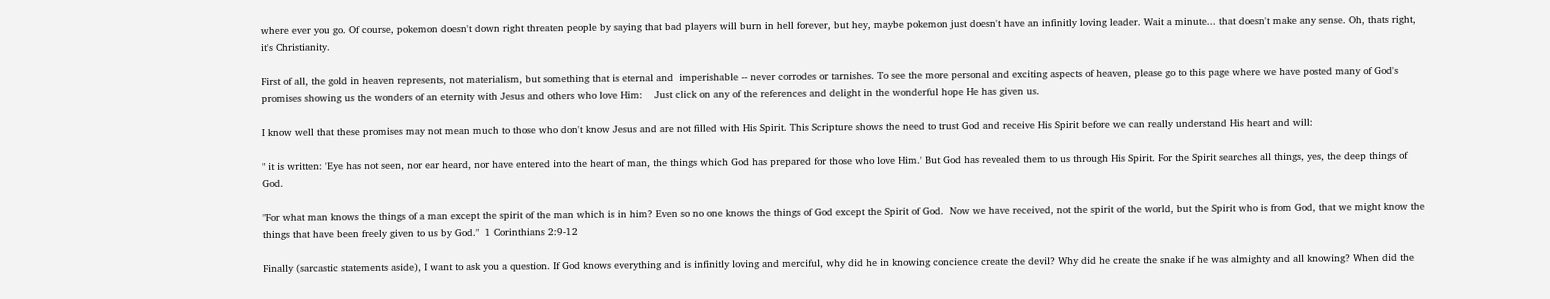where ever you go. Of course, pokemon doesn't down right threaten people by saying that bad players will burn in hell forever, but hey, maybe pokemon just doesn't have an infinitly loving leader. Wait a minute... that doesn't make any sense. Oh, thats right, it's Christianity.

First of all, the gold in heaven represents, not materialism, but something that is eternal and  imperishable -- never corrodes or tarnishes. To see the more personal and exciting aspects of heaven, please go to this page where we have posted many of God's promises showing us the wonders of an eternity with Jesus and others who love Him:    Just click on any of the references and delight in the wonderful hope He has given us.

I know well that these promises may not mean much to those who don't know Jesus and are not filled with His Spirit. This Scripture shows the need to trust God and receive His Spirit before we can really understand His heart and will:

" it is written: 'Eye has not seen, nor ear heard, nor have entered into the heart of man, the things which God has prepared for those who love Him.' But God has revealed them to us through His Spirit. For the Spirit searches all things, yes, the deep things of God.

"For what man knows the things of a man except the spirit of the man which is in him? Even so no one knows the things of God except the Spirit of God.  Now we have received, not the spirit of the world, but the Spirit who is from God, that we might know the things that have been freely given to us by God."  1 Corinthians 2:9-12

Finally (sarcastic statements aside), I want to ask you a question. If God knows everything and is infinitly loving and merciful, why did he in knowing concience create the devil? Why did he create the snake if he was almighty and all knowing? When did the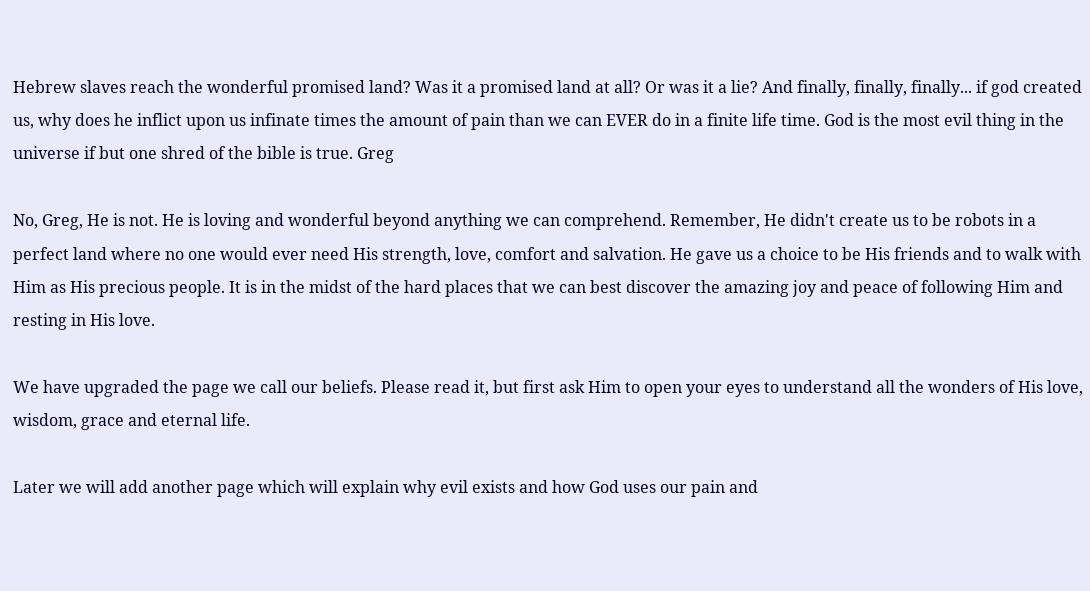Hebrew slaves reach the wonderful promised land? Was it a promised land at all? Or was it a lie? And finally, finally, finally... if god created us, why does he inflict upon us infinate times the amount of pain than we can EVER do in a finite life time. God is the most evil thing in the universe if but one shred of the bible is true. Greg

No, Greg, He is not. He is loving and wonderful beyond anything we can comprehend. Remember, He didn't create us to be robots in a perfect land where no one would ever need His strength, love, comfort and salvation. He gave us a choice to be His friends and to walk with Him as His precious people. It is in the midst of the hard places that we can best discover the amazing joy and peace of following Him and resting in His love.

We have upgraded the page we call our beliefs. Please read it, but first ask Him to open your eyes to understand all the wonders of His love, wisdom, grace and eternal life.

Later we will add another page which will explain why evil exists and how God uses our pain and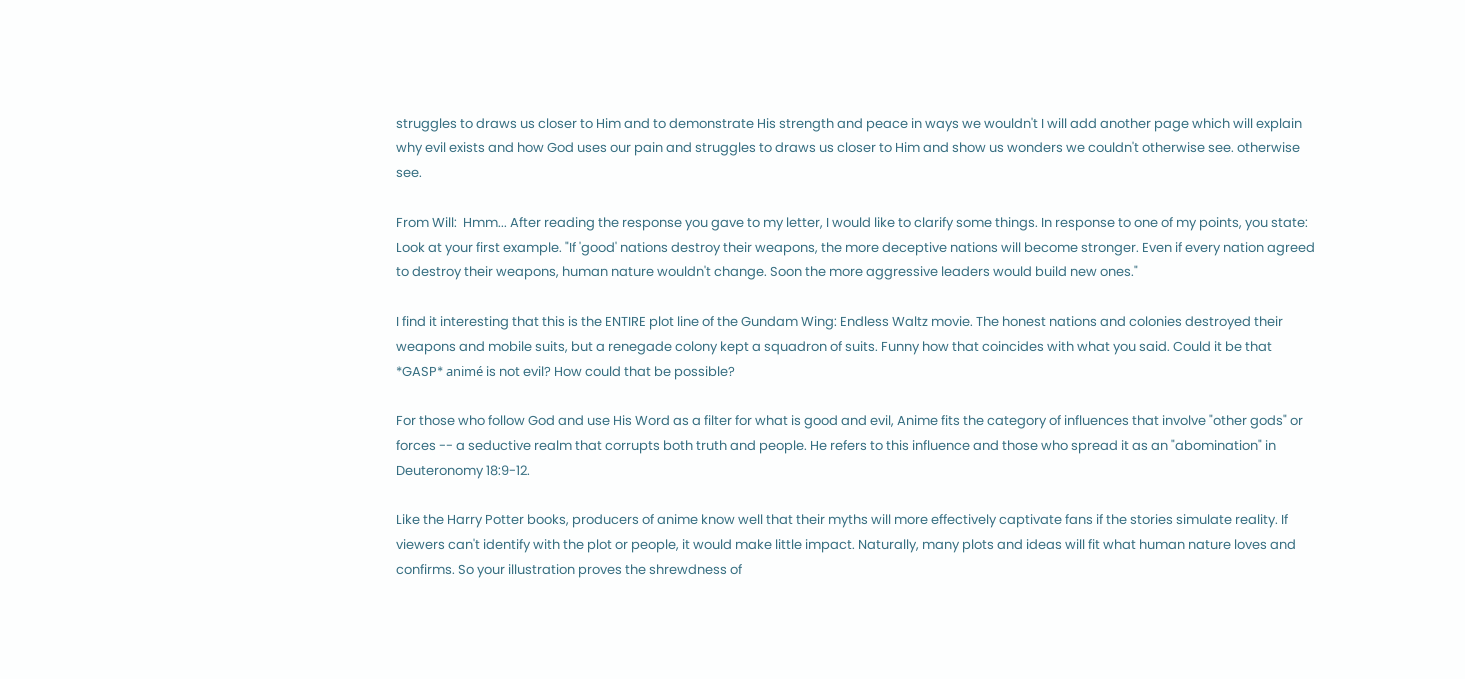struggles to draws us closer to Him and to demonstrate His strength and peace in ways we wouldn't I will add another page which will explain why evil exists and how God uses our pain and struggles to draws us closer to Him and show us wonders we couldn't otherwise see. otherwise see.

From Will:  Hmm... After reading the response you gave to my letter, I would like to clarify some things. In response to one of my points, you state: Look at your first example. "If 'good' nations destroy their weapons, the more deceptive nations will become stronger. Even if every nation agreed to destroy their weapons, human nature wouldn't change. Soon the more aggressive leaders would build new ones."

I find it interesting that this is the ENTIRE plot line of the Gundam Wing: Endless Waltz movie. The honest nations and colonies destroyed their weapons and mobile suits, but a renegade colony kept a squadron of suits. Funny how that coincides with what you said. Could it be that *GASP* animé is not evil? How could that be possible?

For those who follow God and use His Word as a filter for what is good and evil, Anime fits the category of influences that involve "other gods" or forces -- a seductive realm that corrupts both truth and people. He refers to this influence and those who spread it as an "abomination" in Deuteronomy 18:9-12.

Like the Harry Potter books, producers of anime know well that their myths will more effectively captivate fans if the stories simulate reality. If viewers can't identify with the plot or people, it would make little impact. Naturally, many plots and ideas will fit what human nature loves and confirms. So your illustration proves the shrewdness of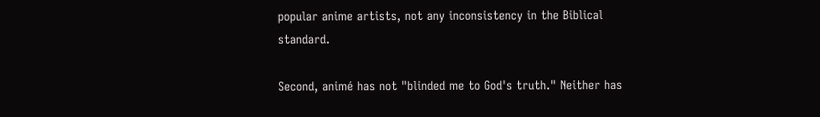popular anime artists, not any inconsistency in the Biblical standard.

Second, animé has not "blinded me to God's truth." Neither has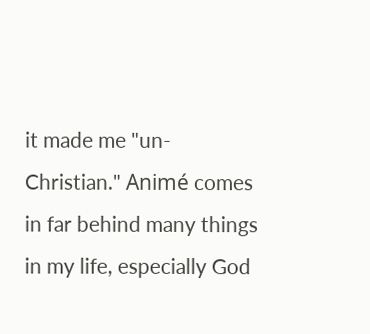it made me "un-Christian." Animé comes in far behind many things in my life, especially God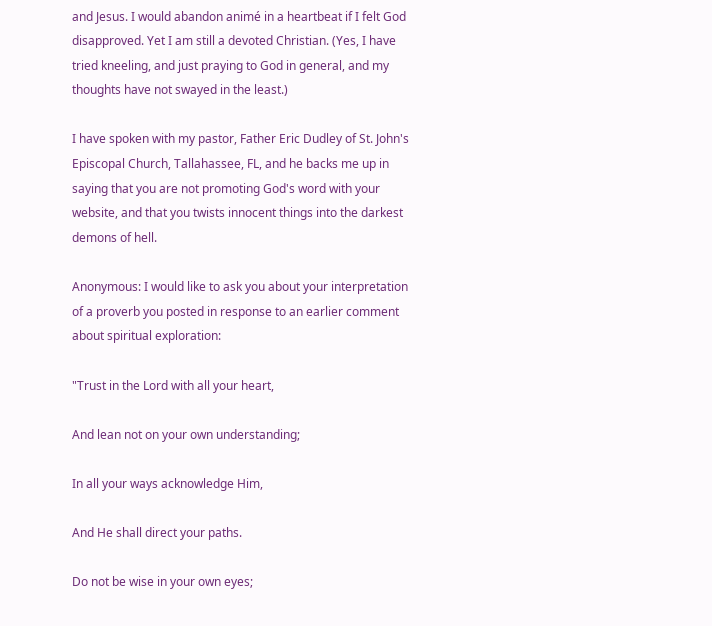and Jesus. I would abandon animé in a heartbeat if I felt God disapproved. Yet I am still a devoted Christian. (Yes, I have tried kneeling, and just praying to God in general, and my thoughts have not swayed in the least.)

I have spoken with my pastor, Father Eric Dudley of St. John's Episcopal Church, Tallahassee, FL, and he backs me up in saying that you are not promoting God's word with your website, and that you twists innocent things into the darkest demons of hell.

Anonymous: I would like to ask you about your interpretation of a proverb you posted in response to an earlier comment about spiritual exploration:

"Trust in the Lord with all your heart,

And lean not on your own understanding;

In all your ways acknowledge Him,

And He shall direct your paths.

Do not be wise in your own eyes;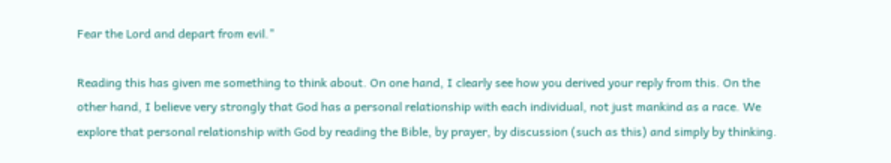Fear the Lord and depart from evil."

Reading this has given me something to think about. On one hand, I clearly see how you derived your reply from this. On the other hand, I believe very strongly that God has a personal relationship with each individual, not just mankind as a race. We explore that personal relationship with God by reading the Bible, by prayer, by discussion (such as this) and simply by thinking.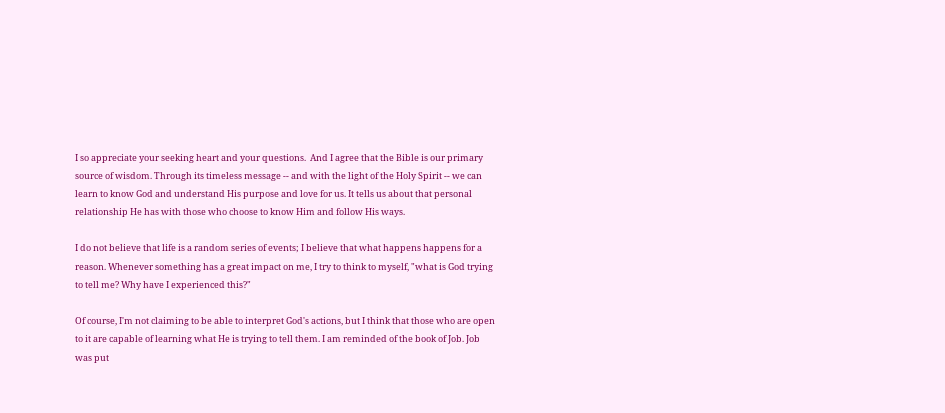I so appreciate your seeking heart and your questions.  And I agree that the Bible is our primary source of wisdom. Through its timeless message -- and with the light of the Holy Spirit -- we can learn to know God and understand His purpose and love for us. It tells us about that personal relationship He has with those who choose to know Him and follow His ways.

I do not believe that life is a random series of events; I believe that what happens happens for a reason. Whenever something has a great impact on me, I try to think to myself, "what is God trying to tell me? Why have I experienced this?"

Of course, I'm not claiming to be able to interpret God's actions, but I think that those who are open to it are capable of learning what He is trying to tell them. I am reminded of the book of Job. Job was put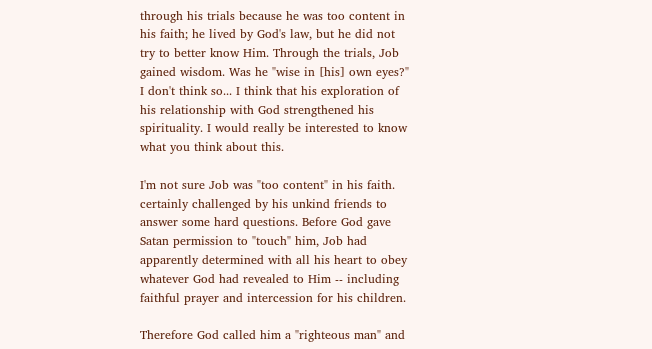through his trials because he was too content in his faith; he lived by God's law, but he did not try to better know Him. Through the trials, Job gained wisdom. Was he "wise in [his] own eyes?" I don't think so... I think that his exploration of his relationship with God strengthened his spirituality. I would really be interested to know what you think about this.

I'm not sure Job was "too content" in his faith. certainly challenged by his unkind friends to answer some hard questions. Before God gave Satan permission to "touch" him, Job had apparently determined with all his heart to obey whatever God had revealed to Him -- including faithful prayer and intercession for his children.

Therefore God called him a "righteous man" and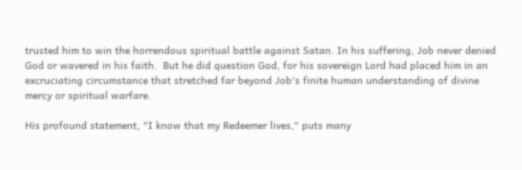trusted him to win the horrendous spiritual battle against Satan. In his suffering, Job never denied God or wavered in his faith.  But he did question God, for his sovereign Lord had placed him in an excruciating circumstance that stretched far beyond Job's finite human understanding of divine mercy or spiritual warfare.

His profound statement, "I know that my Redeemer lives," puts many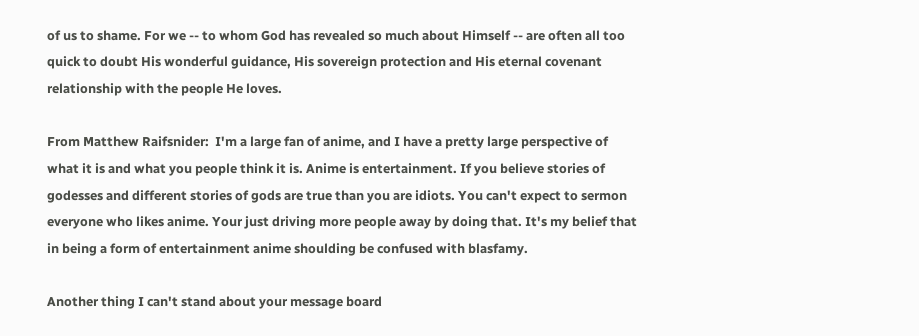of us to shame. For we -- to whom God has revealed so much about Himself -- are often all too quick to doubt His wonderful guidance, His sovereign protection and His eternal covenant relationship with the people He loves.

From Matthew Raifsnider:  I'm a large fan of anime, and I have a pretty large perspective of what it is and what you people think it is. Anime is entertainment. If you believe stories of godesses and different stories of gods are true than you are idiots. You can't expect to sermon everyone who likes anime. Your just driving more people away by doing that. It's my belief that in being a form of entertainment anime shoulding be confused with blasfamy.

Another thing I can't stand about your message board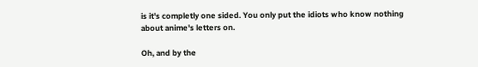is it's completly one sided. You only put the idiots who know nothing about anime's letters on.

Oh, and by the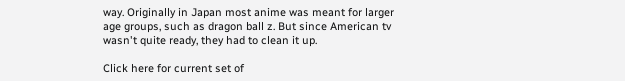way. Originally in Japan most anime was meant for larger age groups, such as dragon ball z. But since American tv wasn't quite ready, they had to clean it up.

Click here for current set of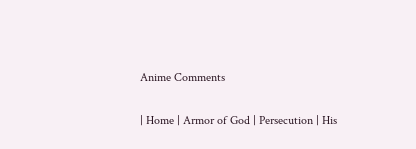Anime Comments

| Home | Armor of God | Persecution | His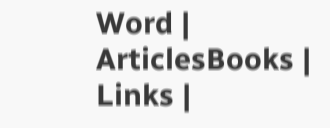Word | ArticlesBooks | Links |